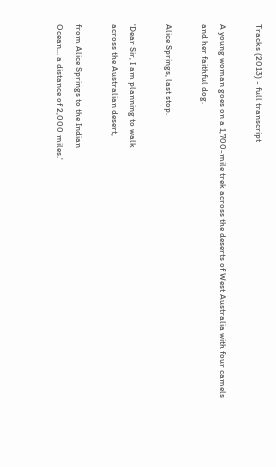Tracks (2013) - full transcript

A young woman goes on a 1,700-mile trek across the deserts of West Australia with four camels and her faithful dog.

Alice Springs, last stop.

'Dear Sir, I am planning to walk
across the Australian desert,

from Alice Springs to the Indian
Ocean... a distance of 2,000 miles.'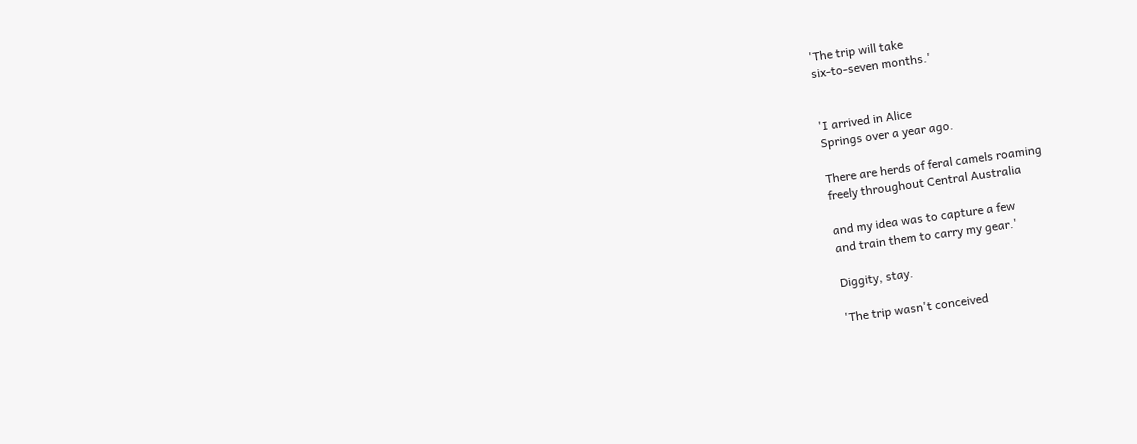'The trip will take
six-to-seven months.'


'I arrived in Alice
Springs over a year ago.

There are herds of feral camels roaming
freely throughout Central Australia

and my idea was to capture a few
and train them to carry my gear.'

Diggity, stay.

'The trip wasn't conceived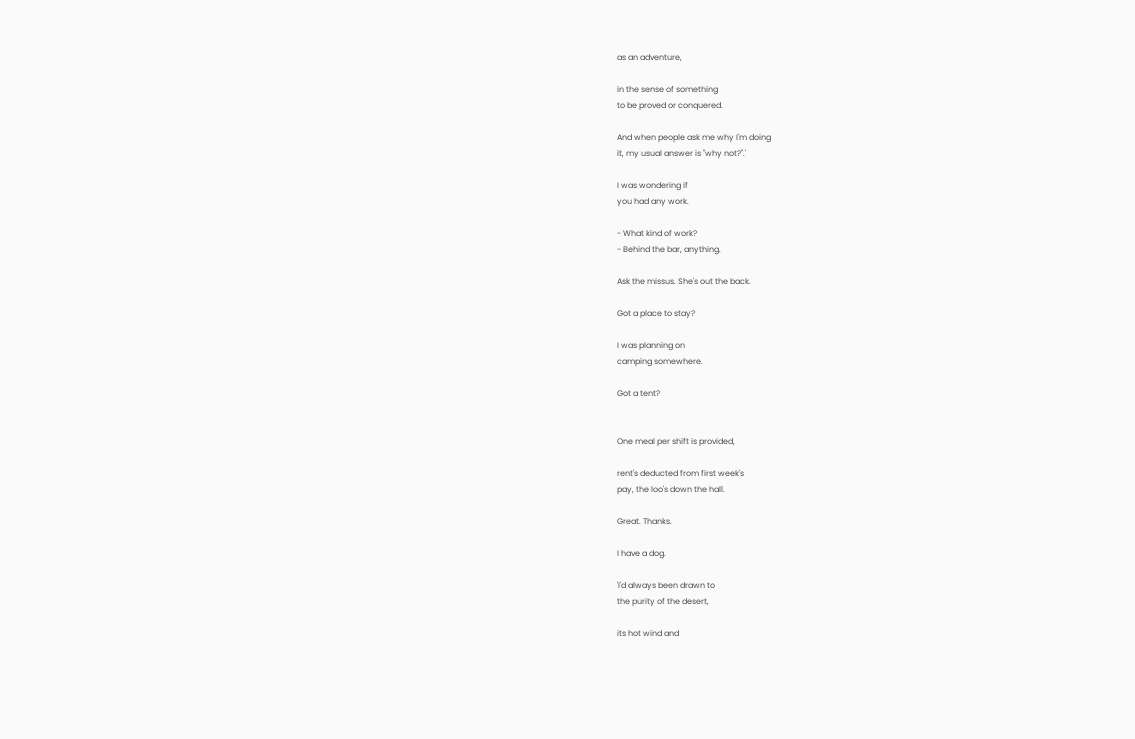as an adventure,

in the sense of something
to be proved or conquered.

And when people ask me why I'm doing
it, my usual answer is "why not?".'

I was wondering if
you had any work.

- What kind of work?
- Behind the bar, anything.

Ask the missus. She's out the back.

Got a place to stay?

I was planning on
camping somewhere.

Got a tent?


One meal per shift is provided,

rent's deducted from first week's
pay, the loo's down the hall.

Great. Thanks.

I have a dog.

'I'd always been drawn to
the purity of the desert,

its hot wind and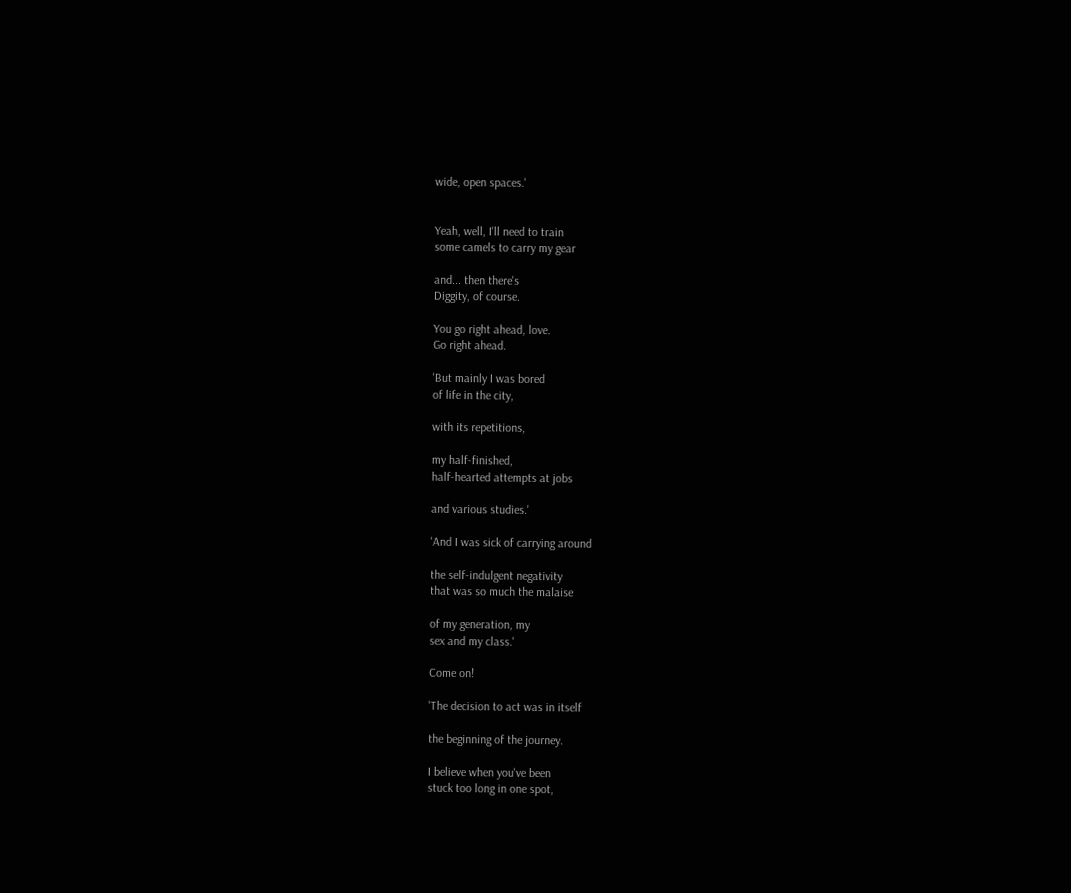wide, open spaces.'


Yeah, well, I'll need to train
some camels to carry my gear

and... then there's
Diggity, of course.

You go right ahead, love.
Go right ahead.

'But mainly I was bored
of life in the city,

with its repetitions,

my half-finished,
half-hearted attempts at jobs

and various studies.'

'And I was sick of carrying around

the self-indulgent negativity
that was so much the malaise

of my generation, my
sex and my class.'

Come on!

'The decision to act was in itself

the beginning of the journey.

I believe when you've been
stuck too long in one spot,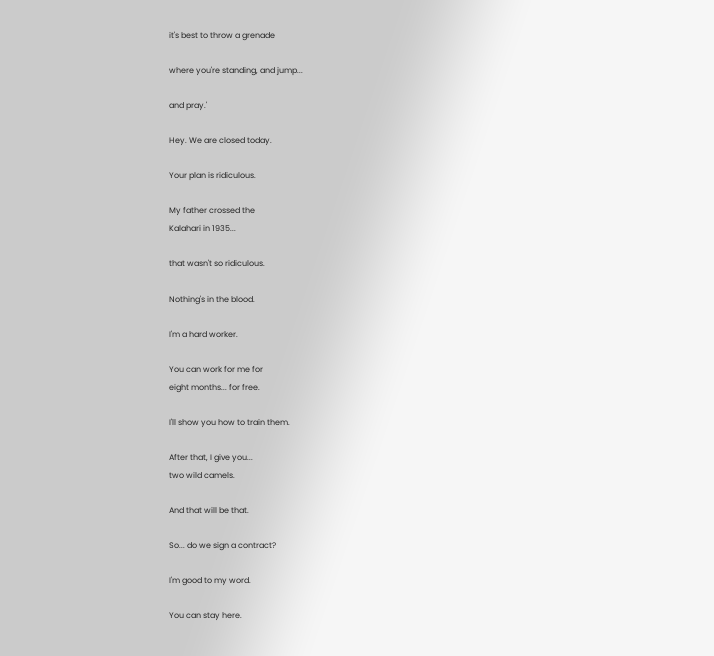it's best to throw a grenade

where you're standing, and jump...

and pray.'

Hey. We are closed today.

Your plan is ridiculous.

My father crossed the
Kalahari in 1935...

that wasn't so ridiculous.

Nothing's in the blood.

I'm a hard worker.

You can work for me for
eight months... for free.

I'll show you how to train them.

After that, I give you...
two wild camels.

And that will be that.

So... do we sign a contract?

I'm good to my word.

You can stay here.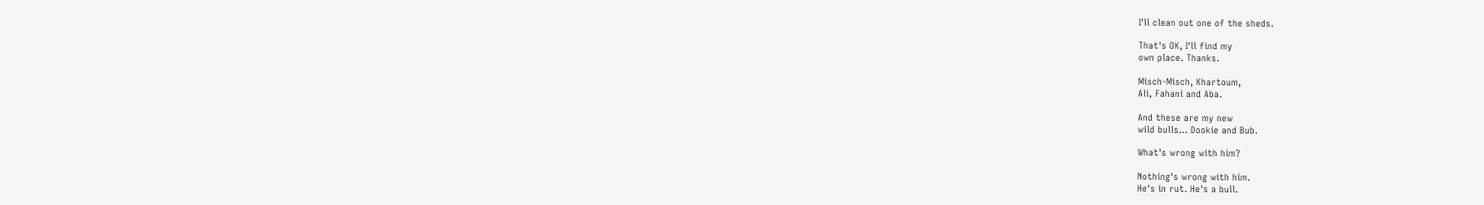I'll clean out one of the sheds.

That's OK, I'll find my
own place. Thanks.

Misch-Misch, Khartoum,
Ali, Fahani and Aba.

And these are my new
wild bulls... Dookie and Bub.

What's wrong with him?

Nothing's wrong with him.
He's in rut. He's a bull.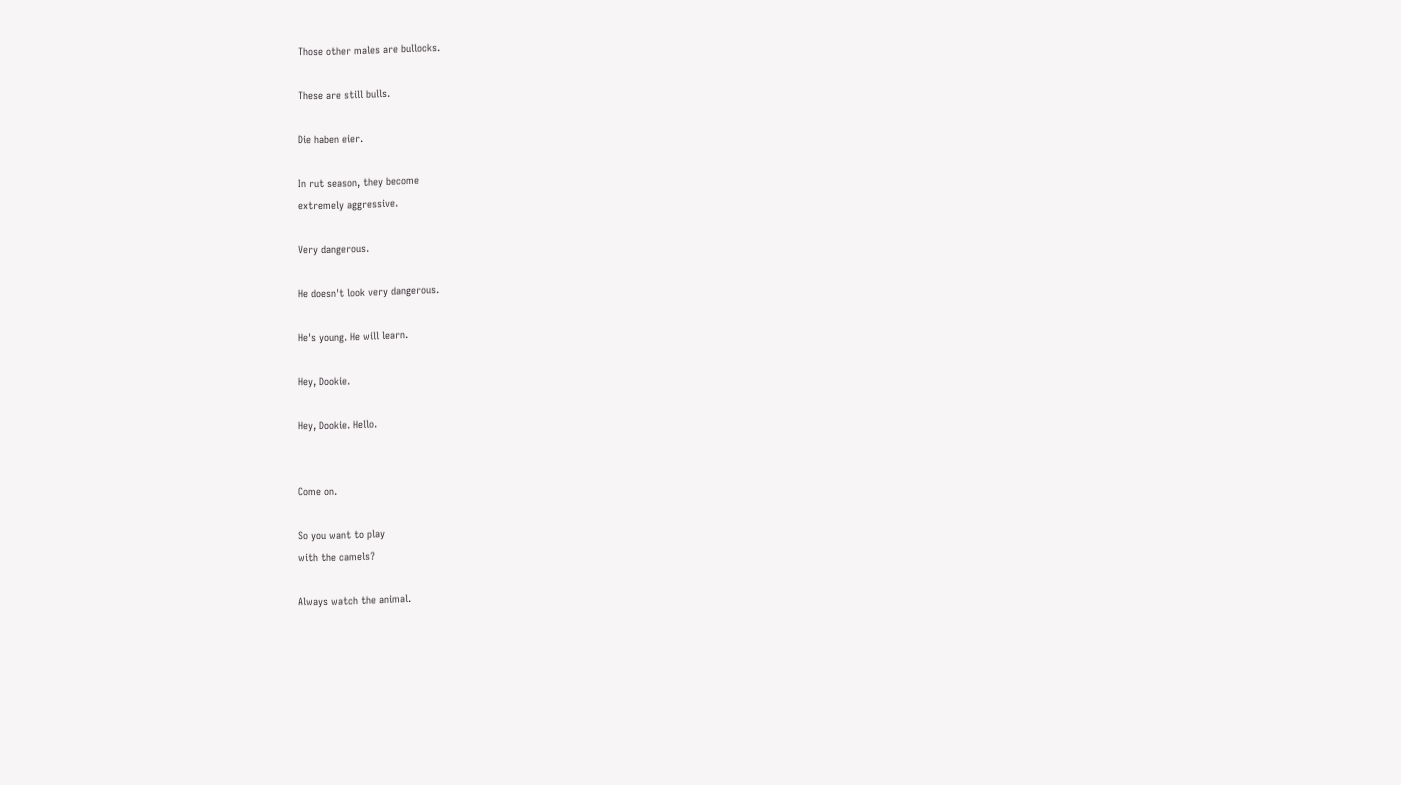Those other males are bullocks.

These are still bulls.

Die haben eier.

In rut season, they become
extremely aggressive.

Very dangerous.

He doesn't look very dangerous.

He's young. He will learn.

Hey, Dookie.

Hey, Dookie. Hello.


Come on.

So you want to play
with the camels?

Always watch the animal.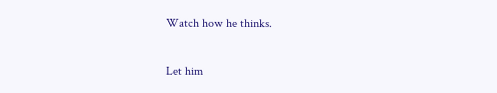Watch how he thinks.

Let him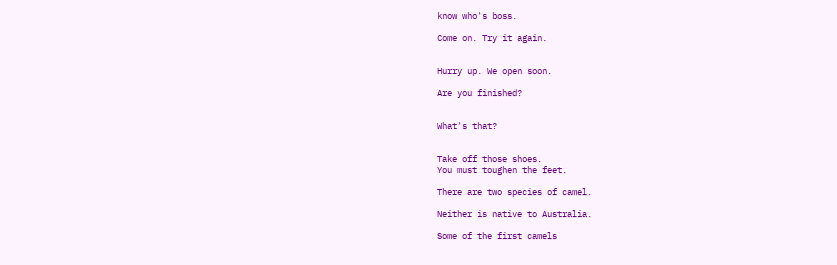know who's boss.

Come on. Try it again.


Hurry up. We open soon.

Are you finished?


What's that?


Take off those shoes.
You must toughen the feet.

There are two species of camel.

Neither is native to Australia.

Some of the first camels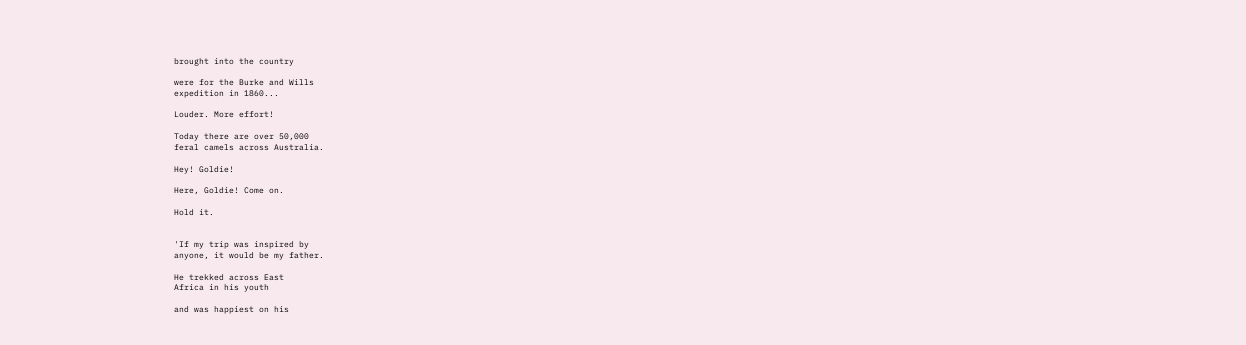brought into the country

were for the Burke and Wills
expedition in 1860...

Louder. More effort!

Today there are over 50,000
feral camels across Australia.

Hey! Goldie!

Here, Goldie! Come on.

Hold it.


'If my trip was inspired by
anyone, it would be my father.

He trekked across East
Africa in his youth

and was happiest on his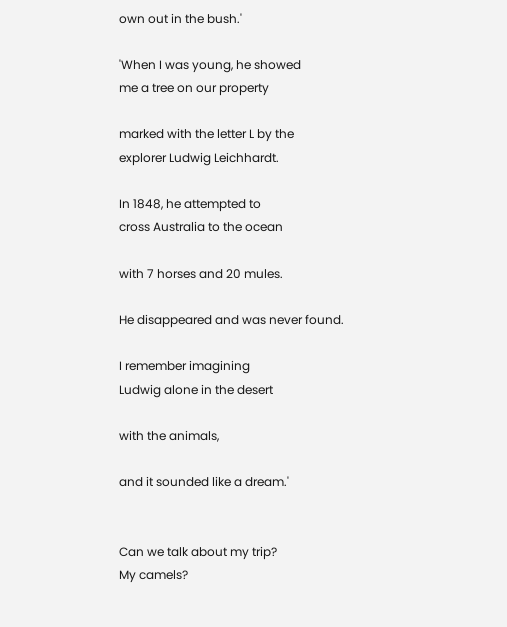own out in the bush.'

'When I was young, he showed
me a tree on our property

marked with the letter L by the
explorer Ludwig Leichhardt.

In 1848, he attempted to
cross Australia to the ocean

with 7 horses and 20 mules.

He disappeared and was never found.

I remember imagining
Ludwig alone in the desert

with the animals,

and it sounded like a dream.'


Can we talk about my trip?
My camels?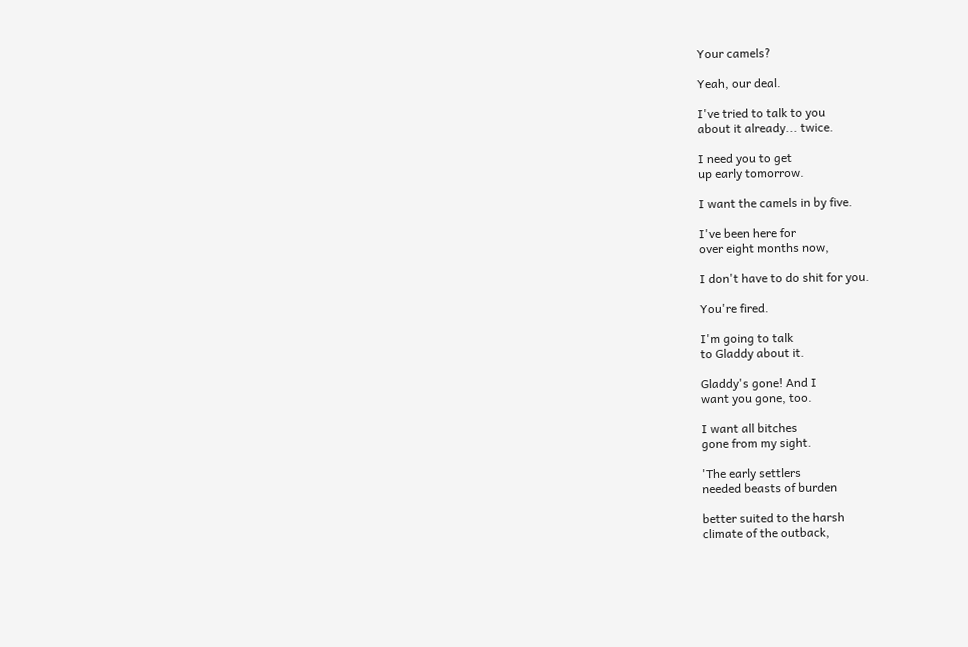Your camels?

Yeah, our deal.

I've tried to talk to you
about it already... twice.

I need you to get
up early tomorrow.

I want the camels in by five.

I've been here for
over eight months now,

I don't have to do shit for you.

You're fired.

I'm going to talk
to Gladdy about it.

Gladdy's gone! And I
want you gone, too.

I want all bitches
gone from my sight.

'The early settlers
needed beasts of burden

better suited to the harsh
climate of the outback,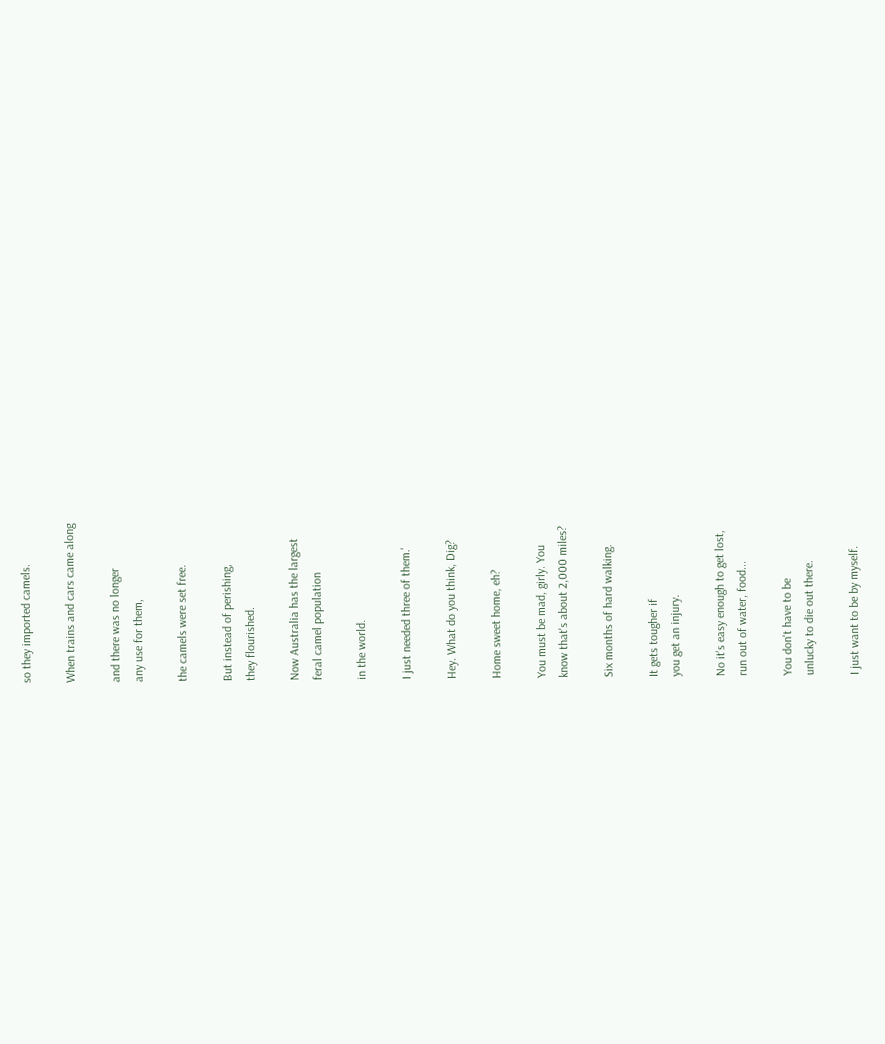so they imported camels.

When trains and cars came along

and there was no longer
any use for them,

the camels were set free.

But instead of perishing,
they flourished.

Now Australia has the largest
feral camel population

in the world.

I just needed three of them.'

Hey. What do you think, Dig?

Home sweet home, eh?

You must be mad, girly. You
know that's about 2,000 miles?

Six months of hard walking.

It gets tougher if
you get an injury.

No it's easy enough to get lost,
run out of water, food...

You don't have to be
unlucky to die out there.

I just want to be by myself.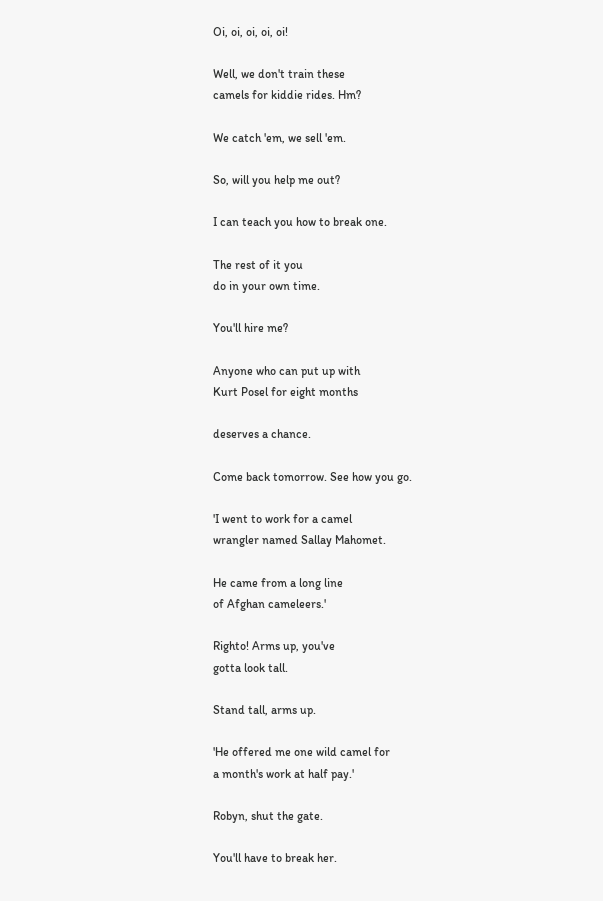Oi, oi, oi, oi, oi!

Well, we don't train these
camels for kiddie rides. Hm?

We catch 'em, we sell 'em.

So, will you help me out?

I can teach you how to break one.

The rest of it you
do in your own time.

You'll hire me?

Anyone who can put up with
Kurt Posel for eight months

deserves a chance.

Come back tomorrow. See how you go.

'I went to work for a camel
wrangler named Sallay Mahomet.

He came from a long line
of Afghan cameleers.'

Righto! Arms up, you've
gotta look tall.

Stand tall, arms up.

'He offered me one wild camel for
a month's work at half pay.'

Robyn, shut the gate.

You'll have to break her.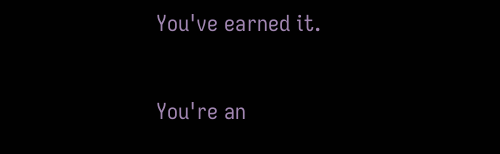You've earned it.

You're an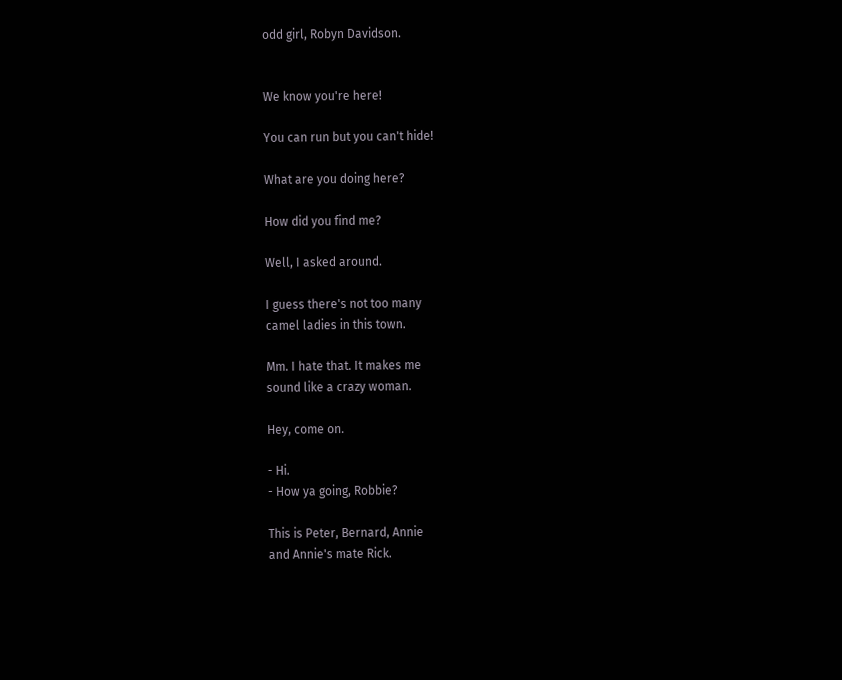odd girl, Robyn Davidson.


We know you're here!

You can run but you can't hide!

What are you doing here?

How did you find me?

Well, I asked around.

I guess there's not too many
camel ladies in this town.

Mm. I hate that. It makes me
sound like a crazy woman.

Hey, come on.

- Hi.
- How ya going, Robbie?

This is Peter, Bernard, Annie
and Annie's mate Rick.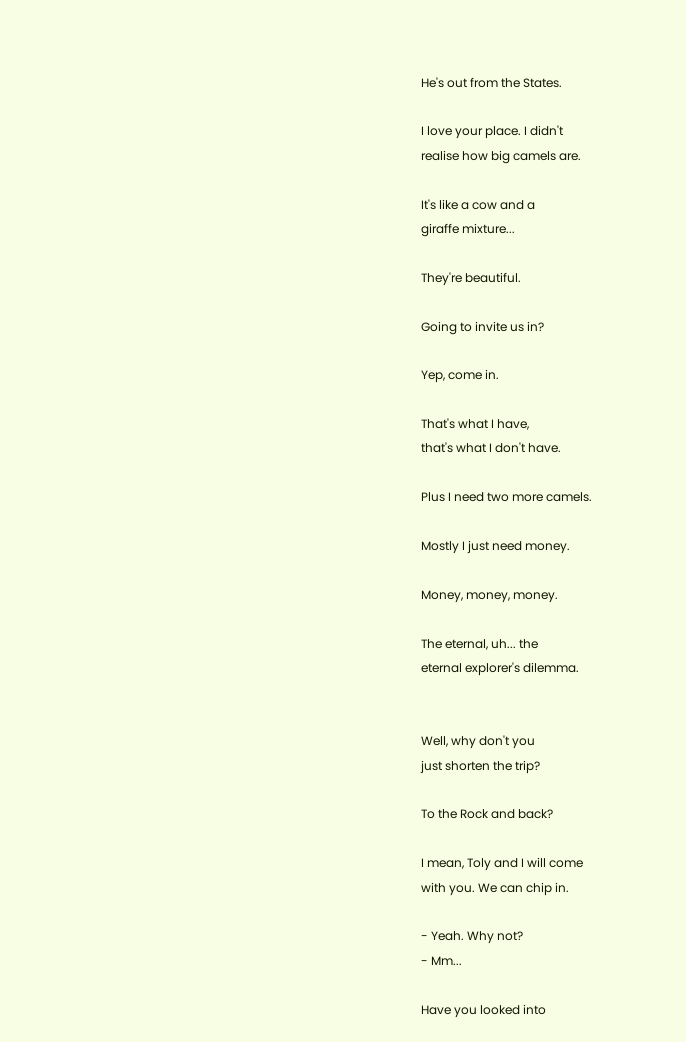He's out from the States.

I love your place. I didn't
realise how big camels are.

It's like a cow and a
giraffe mixture...

They're beautiful.

Going to invite us in?

Yep, come in.

That's what I have,
that's what I don't have.

Plus I need two more camels.

Mostly I just need money.

Money, money, money.

The eternal, uh... the
eternal explorer's dilemma.


Well, why don't you
just shorten the trip?

To the Rock and back?

I mean, Toly and I will come
with you. We can chip in.

- Yeah. Why not?
- Mm...

Have you looked into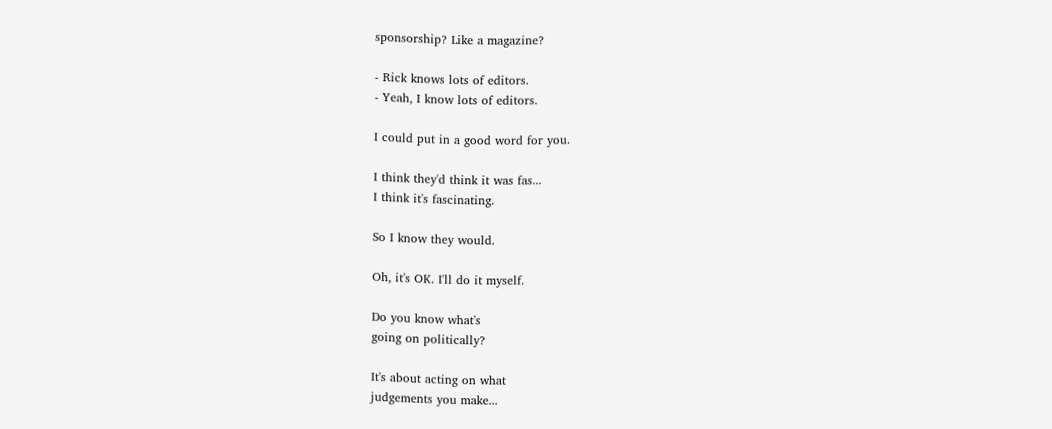sponsorship? Like a magazine?

- Rick knows lots of editors.
- Yeah, I know lots of editors.

I could put in a good word for you.

I think they'd think it was fas...
I think it's fascinating.

So I know they would.

Oh, it's OK. I'll do it myself.

Do you know what's
going on politically?

It's about acting on what
judgements you make...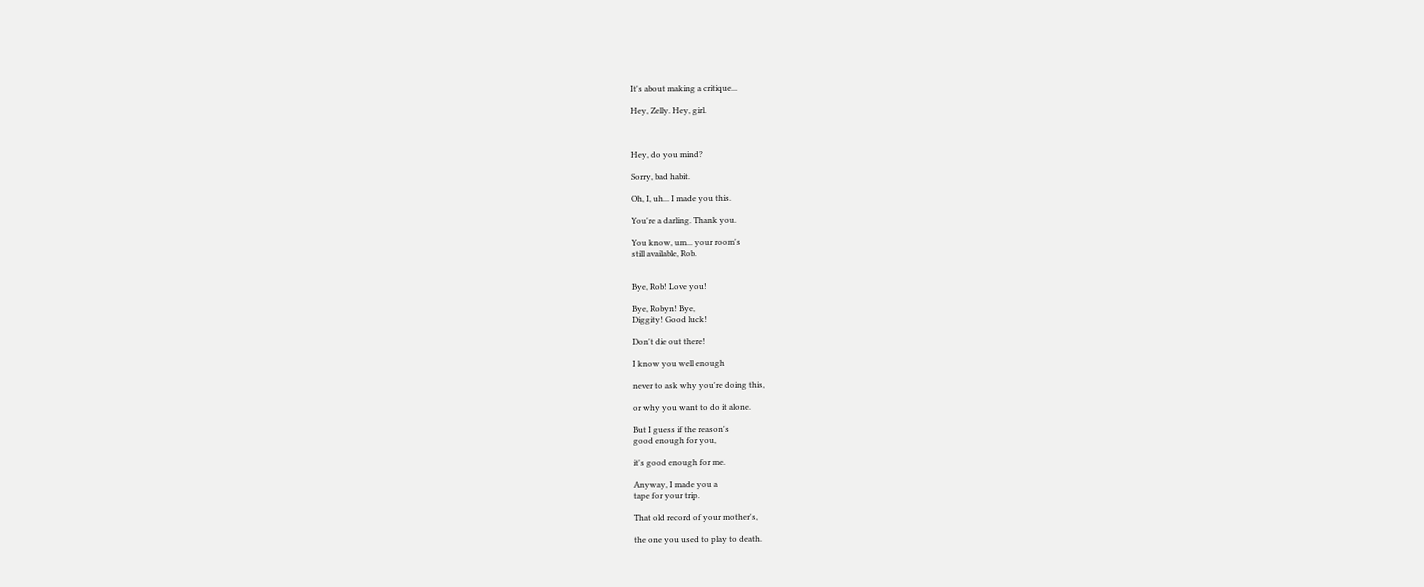It's about making a critique...

Hey, Zelly. Hey, girl.



Hey, do you mind?

Sorry, bad habit.

Oh, I, uh... I made you this.

You're a darling. Thank you.

You know, um... your room's
still available, Rob.


Bye, Rob! Love you!

Bye, Robyn! Bye,
Diggity! Good luck!

Don't die out there!

I know you well enough

never to ask why you're doing this,

or why you want to do it alone.

But I guess if the reason's
good enough for you,

it's good enough for me.

Anyway, I made you a
tape for your trip.

That old record of your mother's,

the one you used to play to death.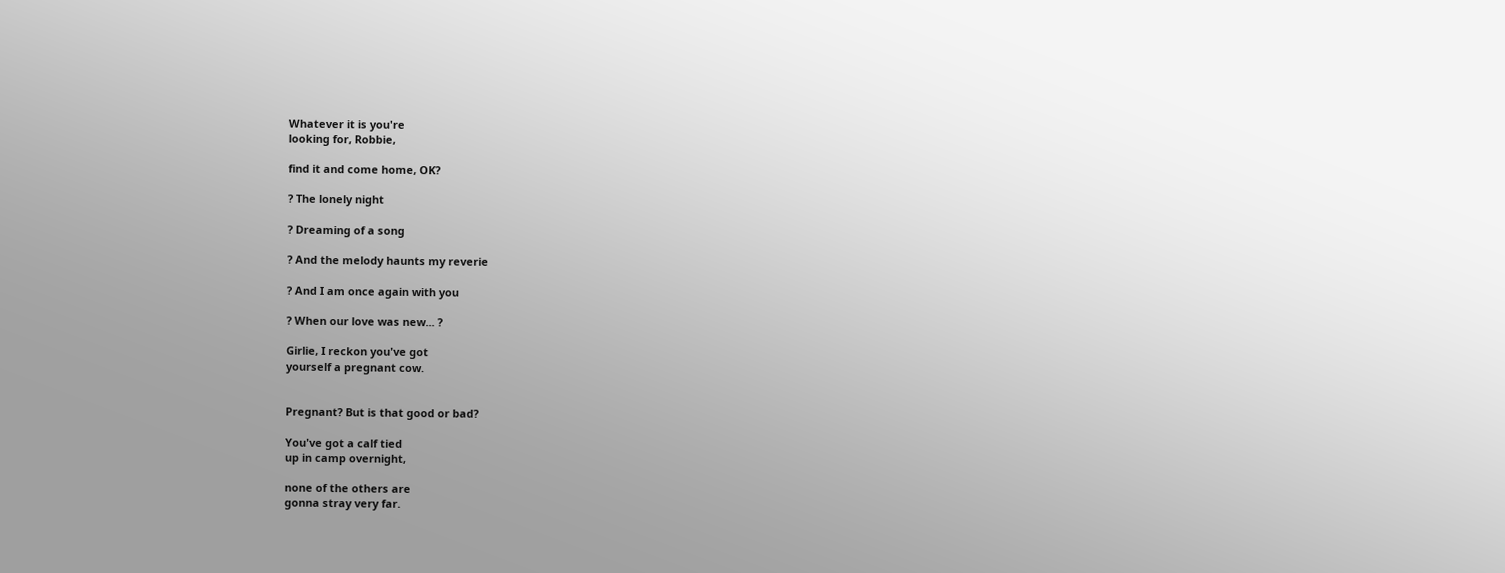Whatever it is you're
looking for, Robbie,

find it and come home, OK?

? The lonely night

? Dreaming of a song

? And the melody haunts my reverie

? And I am once again with you

? When our love was new... ?

Girlie, I reckon you've got
yourself a pregnant cow.


Pregnant? But is that good or bad?

You've got a calf tied
up in camp overnight,

none of the others are
gonna stray very far.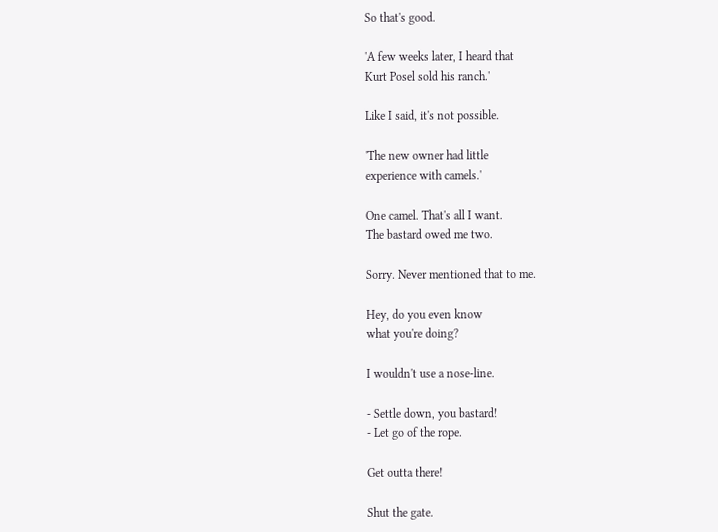So that's good.

'A few weeks later, I heard that
Kurt Posel sold his ranch.'

Like I said, it's not possible.

'The new owner had little
experience with camels.'

One camel. That's all I want.
The bastard owed me two.

Sorry. Never mentioned that to me.

Hey, do you even know
what you're doing?

I wouldn't use a nose-line.

- Settle down, you bastard!
- Let go of the rope.

Get outta there!

Shut the gate.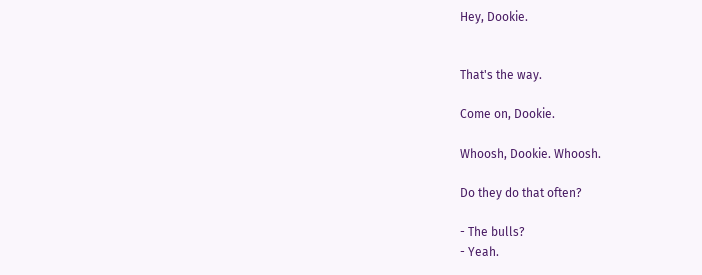Hey, Dookie.


That's the way.

Come on, Dookie.

Whoosh, Dookie. Whoosh.

Do they do that often?

- The bulls?
- Yeah.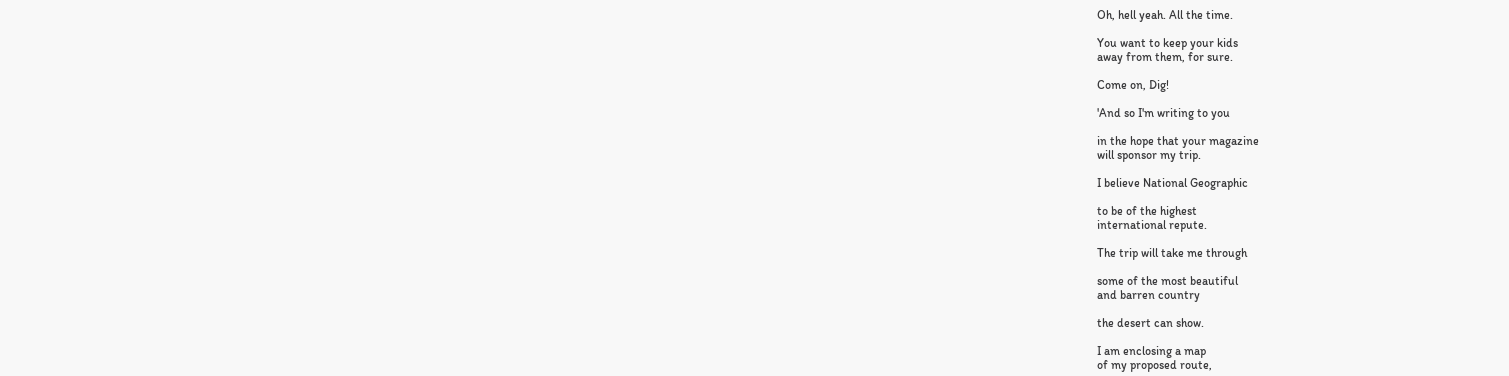Oh, hell yeah. All the time.

You want to keep your kids
away from them, for sure.

Come on, Dig!

'And so I'm writing to you

in the hope that your magazine
will sponsor my trip.

I believe National Geographic

to be of the highest
international repute.

The trip will take me through

some of the most beautiful
and barren country

the desert can show.

I am enclosing a map
of my proposed route,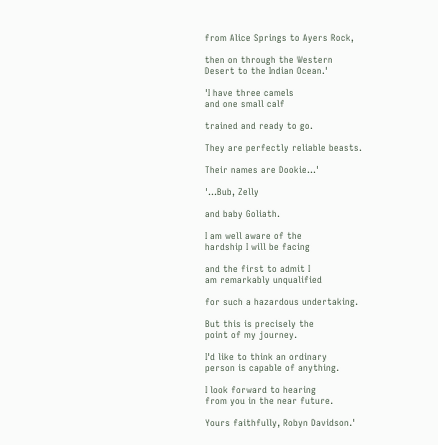from Alice Springs to Ayers Rock,

then on through the Western
Desert to the Indian Ocean.'

'I have three camels
and one small calf

trained and ready to go.

They are perfectly reliable beasts.

Their names are Dookie...'

'...Bub, Zelly

and baby Goliath.

I am well aware of the
hardship I will be facing

and the first to admit I
am remarkably unqualified

for such a hazardous undertaking.

But this is precisely the
point of my journey.

I'd like to think an ordinary
person is capable of anything.

I look forward to hearing
from you in the near future.

Yours faithfully, Robyn Davidson.'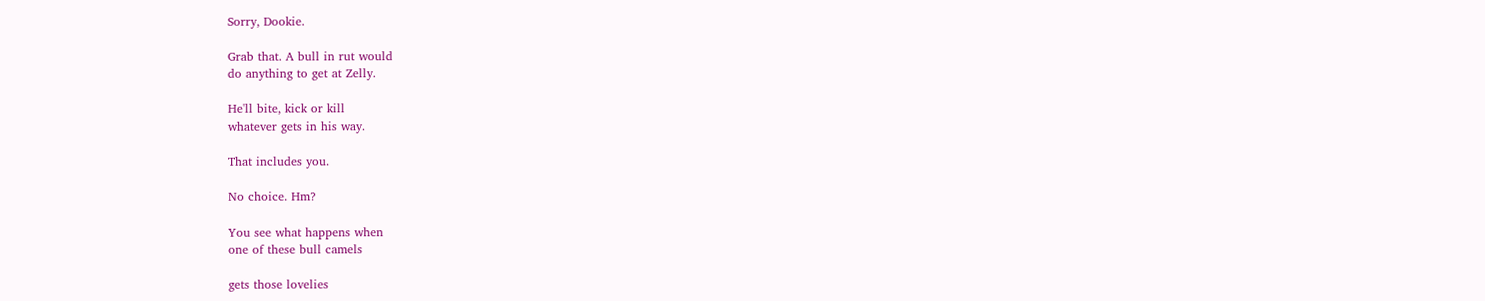Sorry, Dookie.

Grab that. A bull in rut would
do anything to get at Zelly.

He'll bite, kick or kill
whatever gets in his way.

That includes you.

No choice. Hm?

You see what happens when
one of these bull camels

gets those lovelies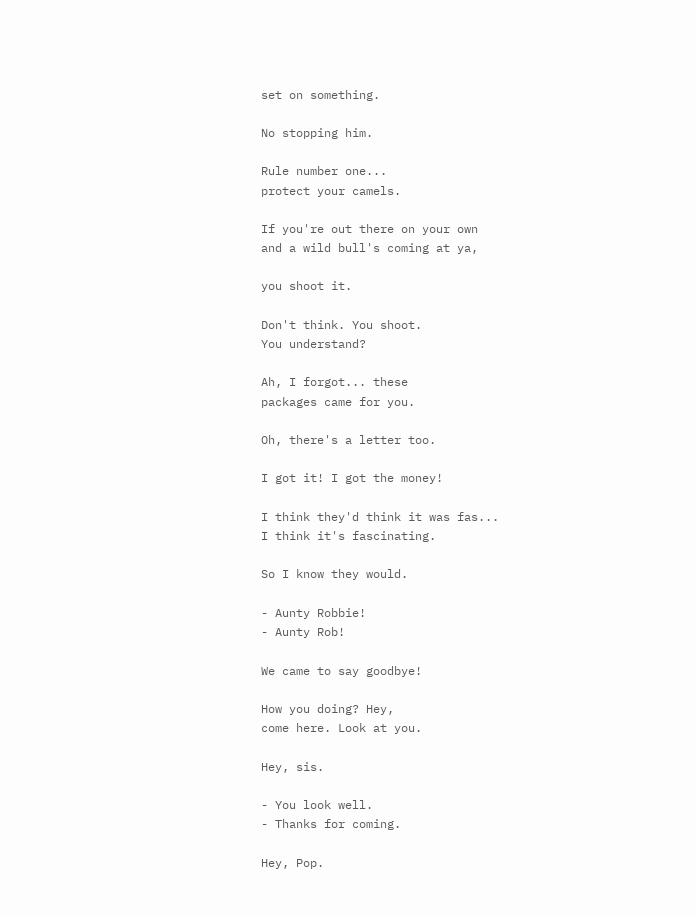set on something.

No stopping him.

Rule number one...
protect your camels.

If you're out there on your own
and a wild bull's coming at ya,

you shoot it.

Don't think. You shoot.
You understand?

Ah, I forgot... these
packages came for you.

Oh, there's a letter too.

I got it! I got the money!

I think they'd think it was fas...
I think it's fascinating.

So I know they would.

- Aunty Robbie!
- Aunty Rob!

We came to say goodbye!

How you doing? Hey,
come here. Look at you.

Hey, sis.

- You look well.
- Thanks for coming.

Hey, Pop.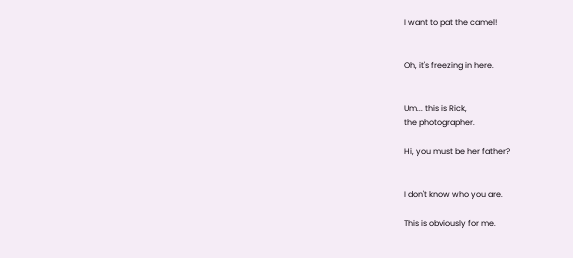I want to pat the camel!


Oh, it's freezing in here.


Um... this is Rick,
the photographer.

Hi, you must be her father?


I don't know who you are.

This is obviously for me.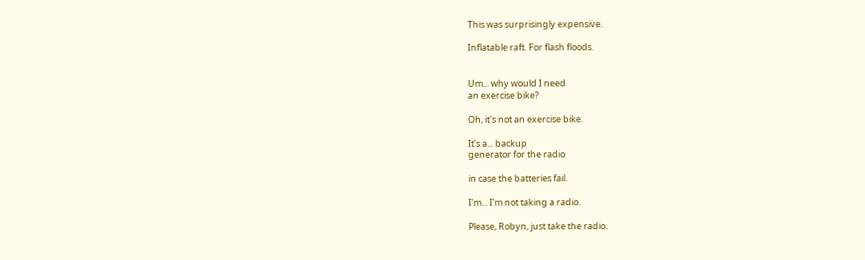This was surprisingly expensive.

Inflatable raft. For flash floods.


Um... why would I need
an exercise bike?

Oh, it's not an exercise bike.

It's a... backup
generator for the radio

in case the batteries fail.

I'm... I'm not taking a radio.

Please, Robyn, just take the radio.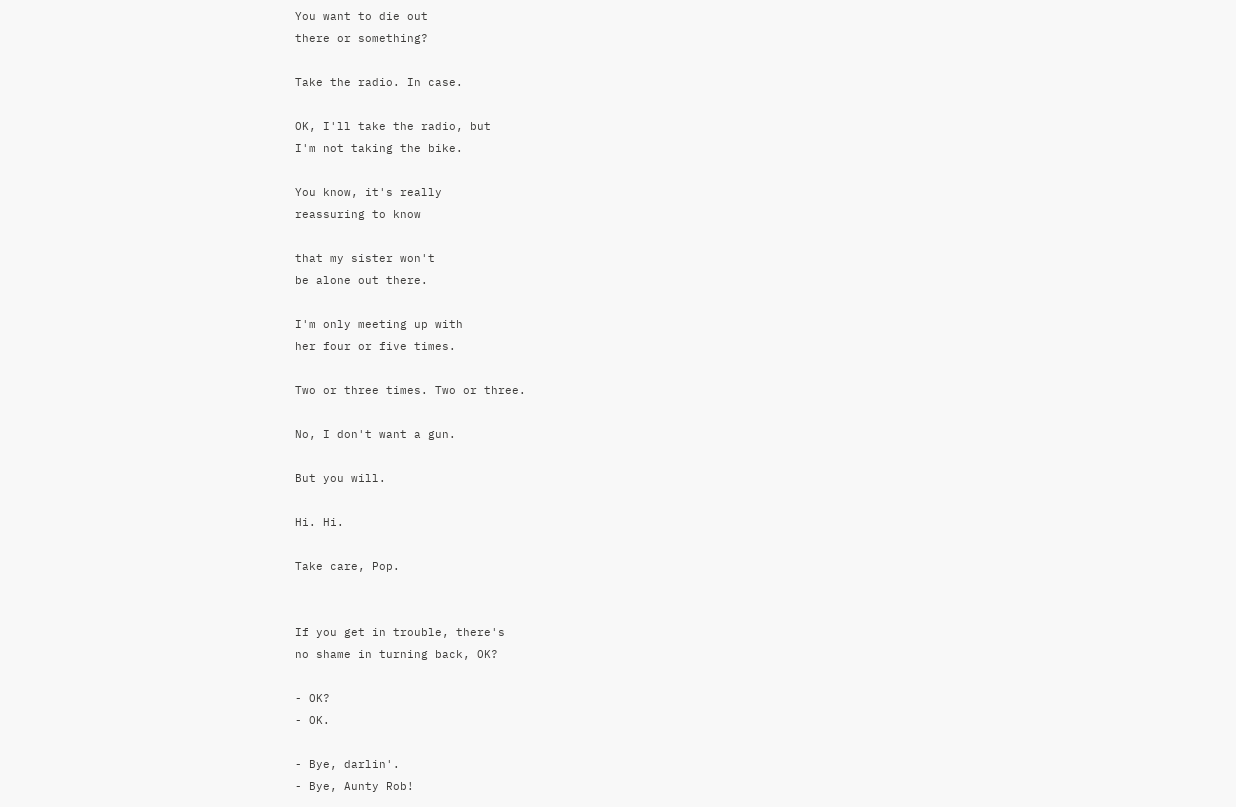You want to die out
there or something?

Take the radio. In case.

OK, I'll take the radio, but
I'm not taking the bike.

You know, it's really
reassuring to know

that my sister won't
be alone out there.

I'm only meeting up with
her four or five times.

Two or three times. Two or three.

No, I don't want a gun.

But you will.

Hi. Hi.

Take care, Pop.


If you get in trouble, there's
no shame in turning back, OK?

- OK?
- OK.

- Bye, darlin'.
- Bye, Aunty Rob!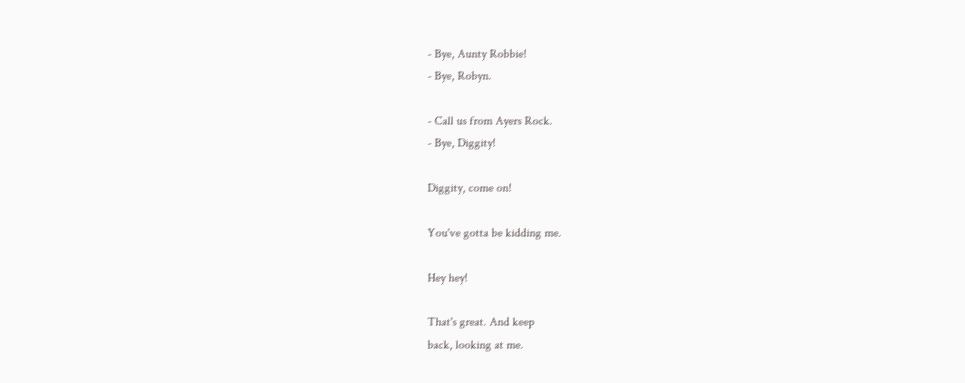- Bye, Aunty Robbie!
- Bye, Robyn.

- Call us from Ayers Rock.
- Bye, Diggity!

Diggity, come on!

You've gotta be kidding me.

Hey hey!

That's great. And keep
back, looking at me.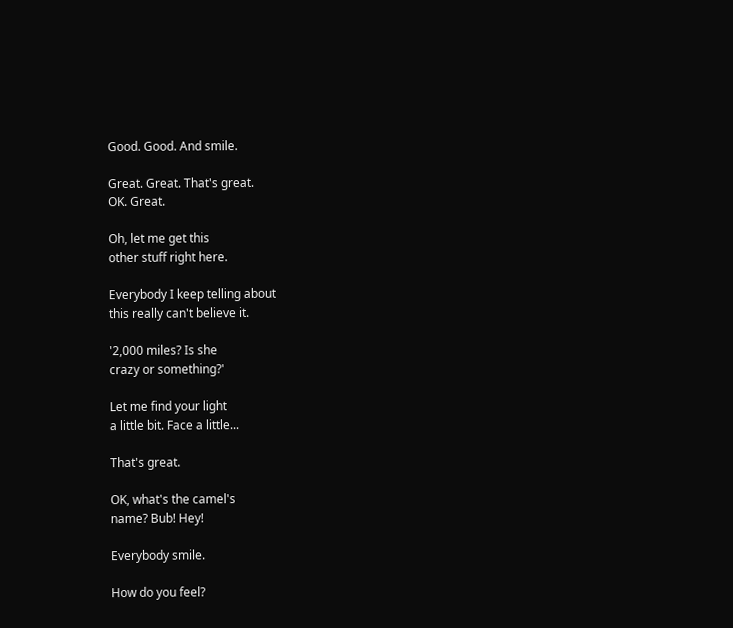Good. Good. And smile.

Great. Great. That's great.
OK. Great.

Oh, let me get this
other stuff right here.

Everybody I keep telling about
this really can't believe it.

'2,000 miles? Is she
crazy or something?'

Let me find your light
a little bit. Face a little...

That's great.

OK, what's the camel's
name? Bub! Hey!

Everybody smile.

How do you feel?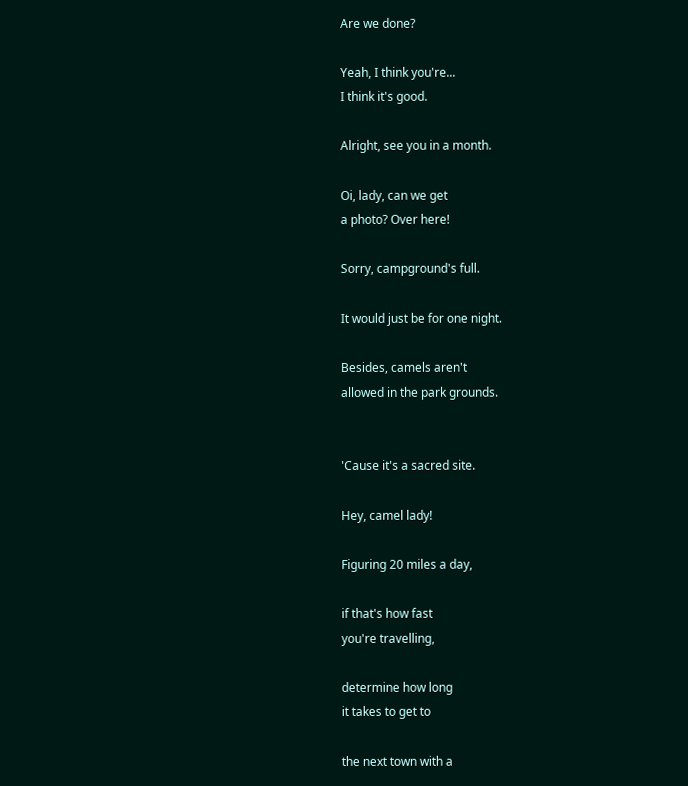Are we done?

Yeah, I think you're...
I think it's good.

Alright, see you in a month.

Oi, lady, can we get
a photo? Over here!

Sorry, campground's full.

It would just be for one night.

Besides, camels aren't
allowed in the park grounds.


'Cause it's a sacred site.

Hey, camel lady!

Figuring 20 miles a day,

if that's how fast
you're travelling,

determine how long
it takes to get to

the next town with a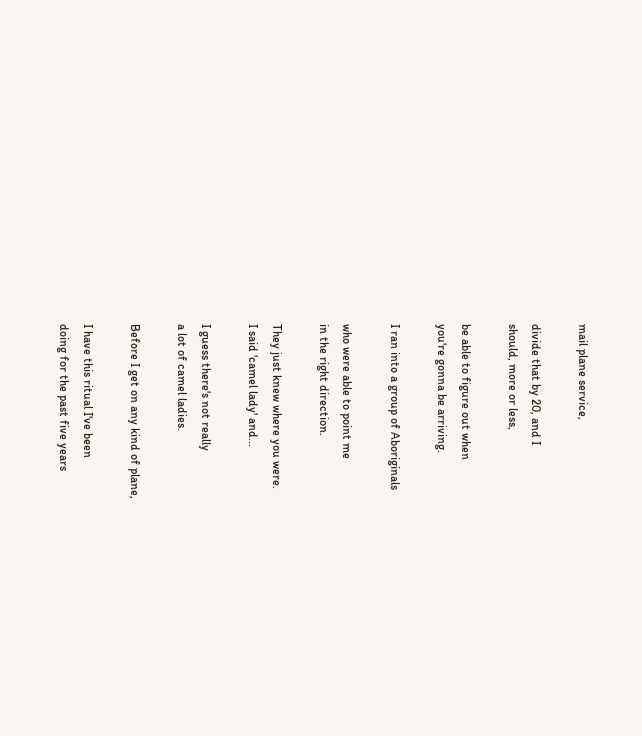mail plane service,

divide that by 20, and I
should, more or less,

be able to figure out when
you're gonna be arriving.

I ran into a group of Aboriginals

who were able to point me
in the right direction.

They just knew where you were.
I said 'camel lady' and...

I guess there's not really
a lot of camel ladies.

Before I get on any kind of plane,

I have this ritual I've been
doing for the past five years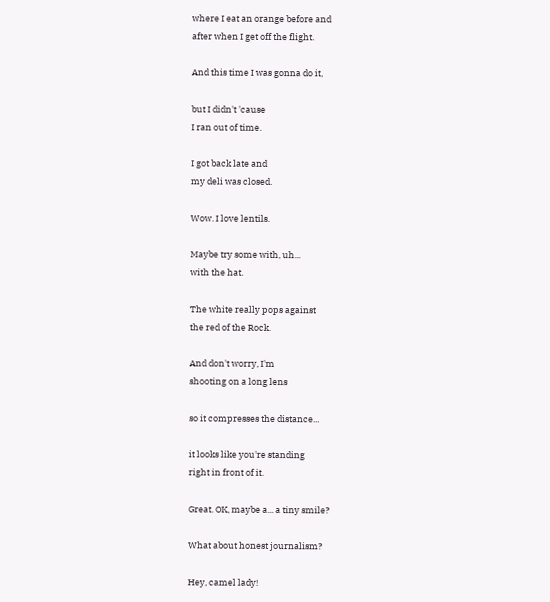where I eat an orange before and
after when I get off the flight.

And this time I was gonna do it,

but I didn't 'cause
I ran out of time.

I got back late and
my deli was closed.

Wow. I love lentils.

Maybe try some with, uh...
with the hat.

The white really pops against
the red of the Rock.

And don't worry, I'm
shooting on a long lens

so it compresses the distance...

it looks like you're standing
right in front of it.

Great. OK, maybe a... a tiny smile?

What about honest journalism?

Hey, camel lady!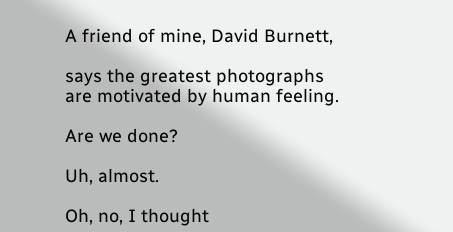A friend of mine, David Burnett,

says the greatest photographs
are motivated by human feeling.

Are we done?

Uh, almost.

Oh, no, I thought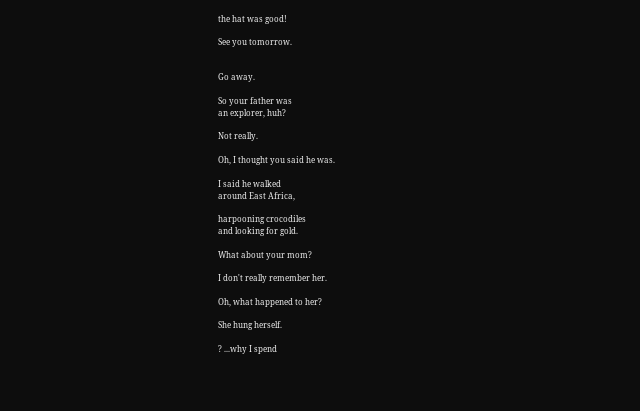the hat was good!

See you tomorrow.


Go away.

So your father was
an explorer, huh?

Not really.

Oh, I thought you said he was.

I said he walked
around East Africa,

harpooning crocodiles
and looking for gold.

What about your mom?

I don't really remember her.

Oh, what happened to her?

She hung herself.

? ...why I spend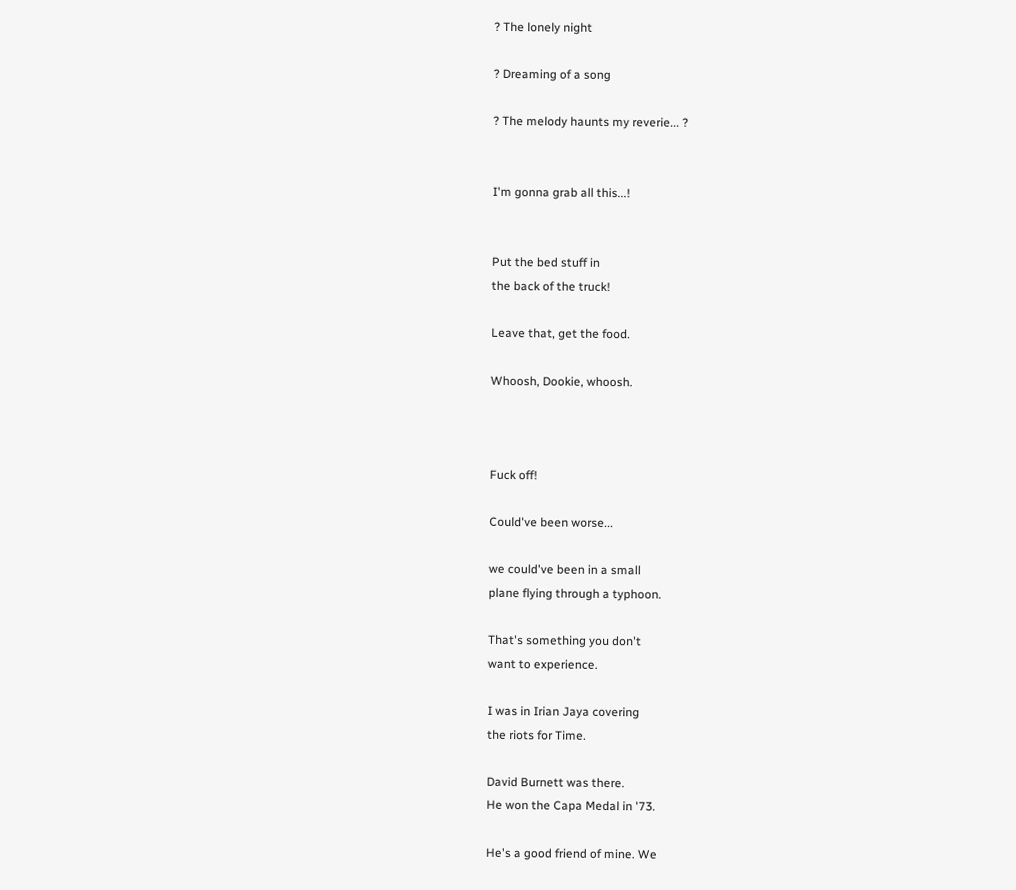? The lonely night

? Dreaming of a song

? The melody haunts my reverie... ?


I'm gonna grab all this...!


Put the bed stuff in
the back of the truck!

Leave that, get the food.

Whoosh, Dookie, whoosh.



Fuck off!

Could've been worse...

we could've been in a small
plane flying through a typhoon.

That's something you don't
want to experience.

I was in Irian Jaya covering
the riots for Time.

David Burnett was there.
He won the Capa Medal in '73.

He's a good friend of mine. We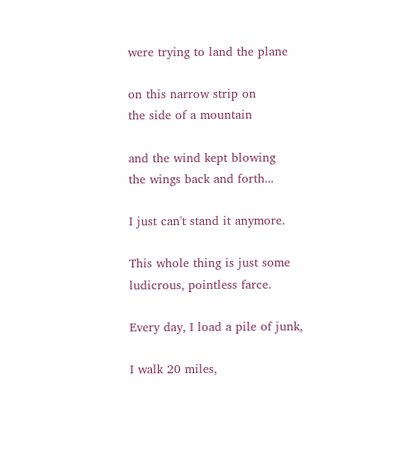were trying to land the plane

on this narrow strip on
the side of a mountain

and the wind kept blowing
the wings back and forth...

I just can't stand it anymore.

This whole thing is just some
ludicrous, pointless farce.

Every day, I load a pile of junk,

I walk 20 miles,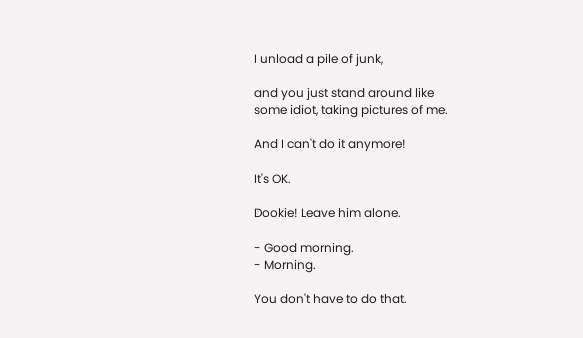I unload a pile of junk,

and you just stand around like
some idiot, taking pictures of me.

And I can't do it anymore!

It's OK.

Dookie! Leave him alone.

- Good morning.
- Morning.

You don't have to do that.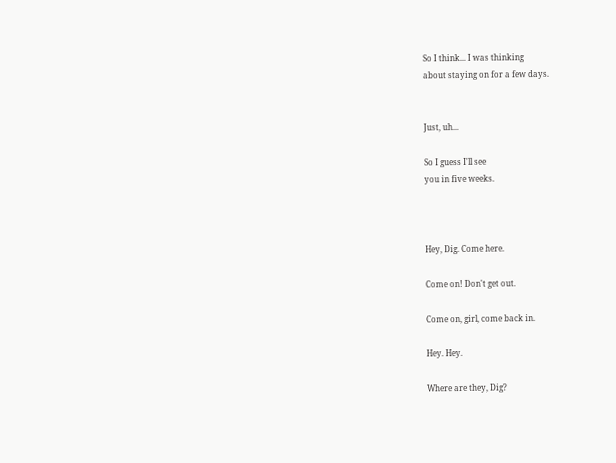So I think... I was thinking
about staying on for a few days.


Just, uh...

So I guess I'll see
you in five weeks.



Hey, Dig. Come here.

Come on! Don't get out.

Come on, girl, come back in.

Hey. Hey.

Where are they, Dig?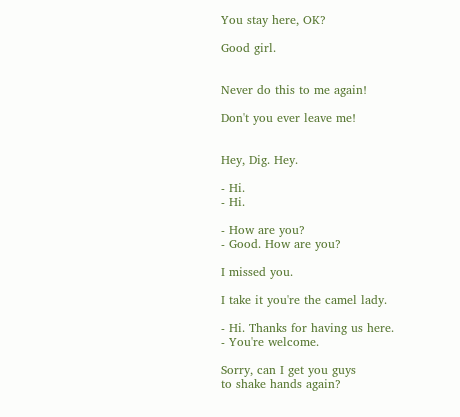You stay here, OK?

Good girl.


Never do this to me again!

Don't you ever leave me!


Hey, Dig. Hey.

- Hi.
- Hi.

- How are you?
- Good. How are you?

I missed you.

I take it you're the camel lady.

- Hi. Thanks for having us here.
- You're welcome.

Sorry, can I get you guys
to shake hands again?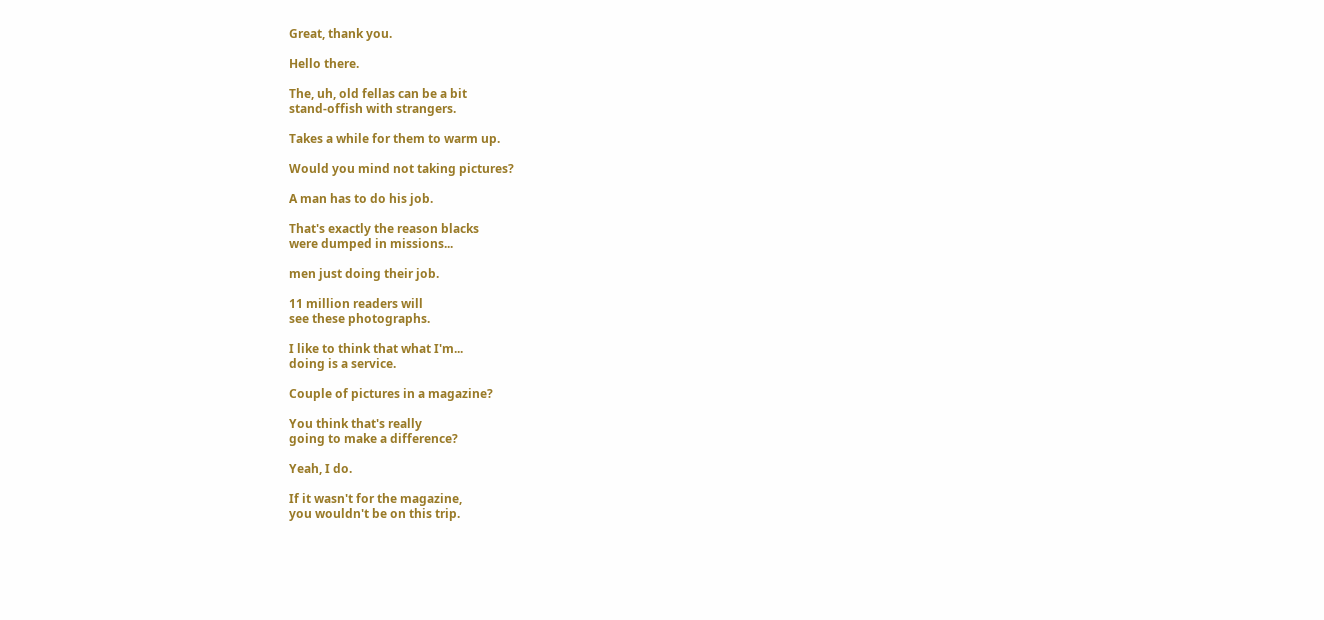Great, thank you.

Hello there.

The, uh, old fellas can be a bit
stand-offish with strangers.

Takes a while for them to warm up.

Would you mind not taking pictures?

A man has to do his job.

That's exactly the reason blacks
were dumped in missions...

men just doing their job.

11 million readers will
see these photographs.

I like to think that what I'm...
doing is a service.

Couple of pictures in a magazine?

You think that's really
going to make a difference?

Yeah, I do.

If it wasn't for the magazine,
you wouldn't be on this trip.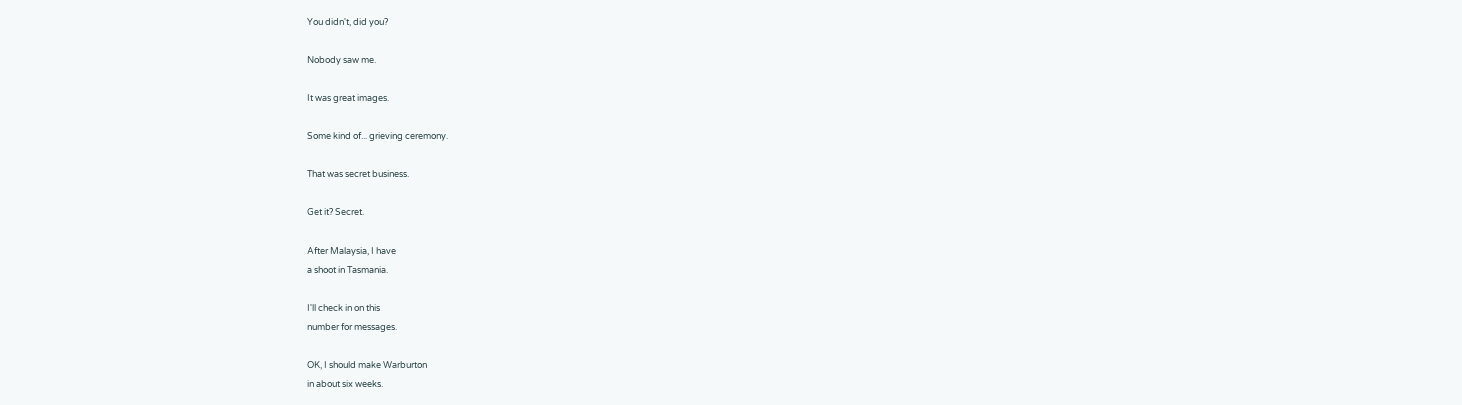You didn't, did you?

Nobody saw me.

It was great images.

Some kind of... grieving ceremony.

That was secret business.

Get it? Secret.

After Malaysia, I have
a shoot in Tasmania.

I'll check in on this
number for messages.

OK, I should make Warburton
in about six weeks.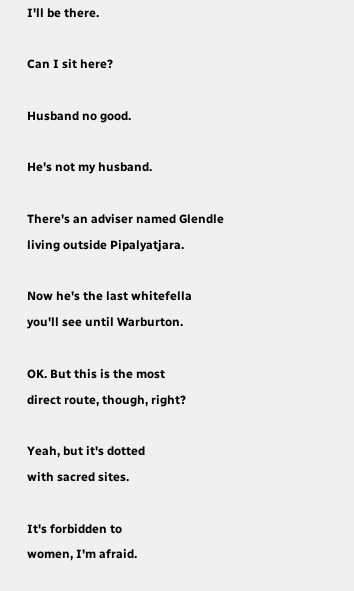I'll be there.

Can I sit here?

Husband no good.

He's not my husband.

There's an adviser named Glendle
living outside Pipalyatjara.

Now he's the last whitefella
you'll see until Warburton.

OK. But this is the most
direct route, though, right?

Yeah, but it's dotted
with sacred sites.

It's forbidden to
women, I'm afraid.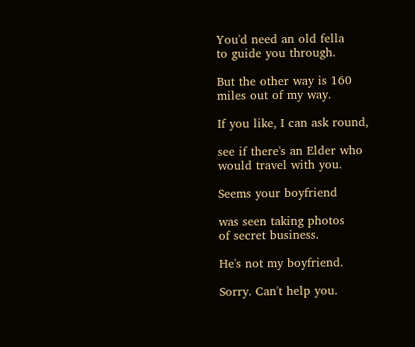You'd need an old fella
to guide you through.

But the other way is 160
miles out of my way.

If you like, I can ask round,

see if there's an Elder who
would travel with you.

Seems your boyfriend

was seen taking photos
of secret business.

He's not my boyfriend.

Sorry. Can't help you.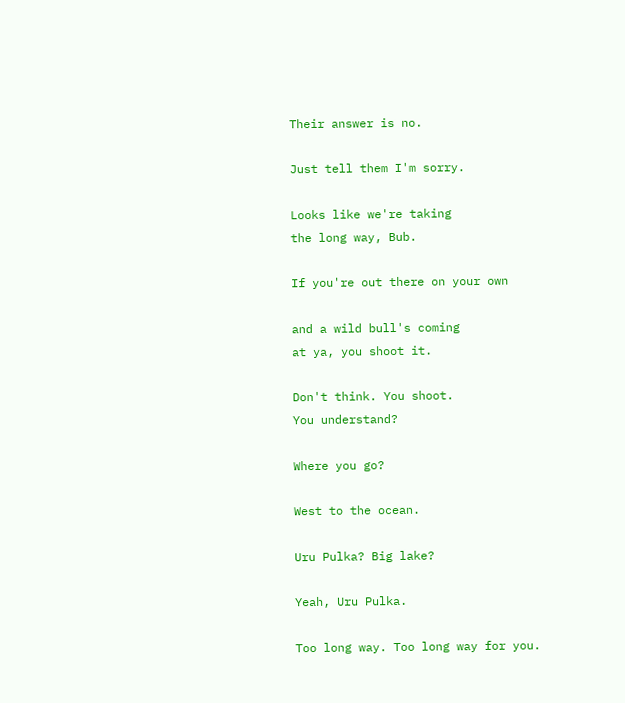Their answer is no.

Just tell them I'm sorry.

Looks like we're taking
the long way, Bub.

If you're out there on your own

and a wild bull's coming
at ya, you shoot it.

Don't think. You shoot.
You understand?

Where you go?

West to the ocean.

Uru Pulka? Big lake?

Yeah, Uru Pulka.

Too long way. Too long way for you.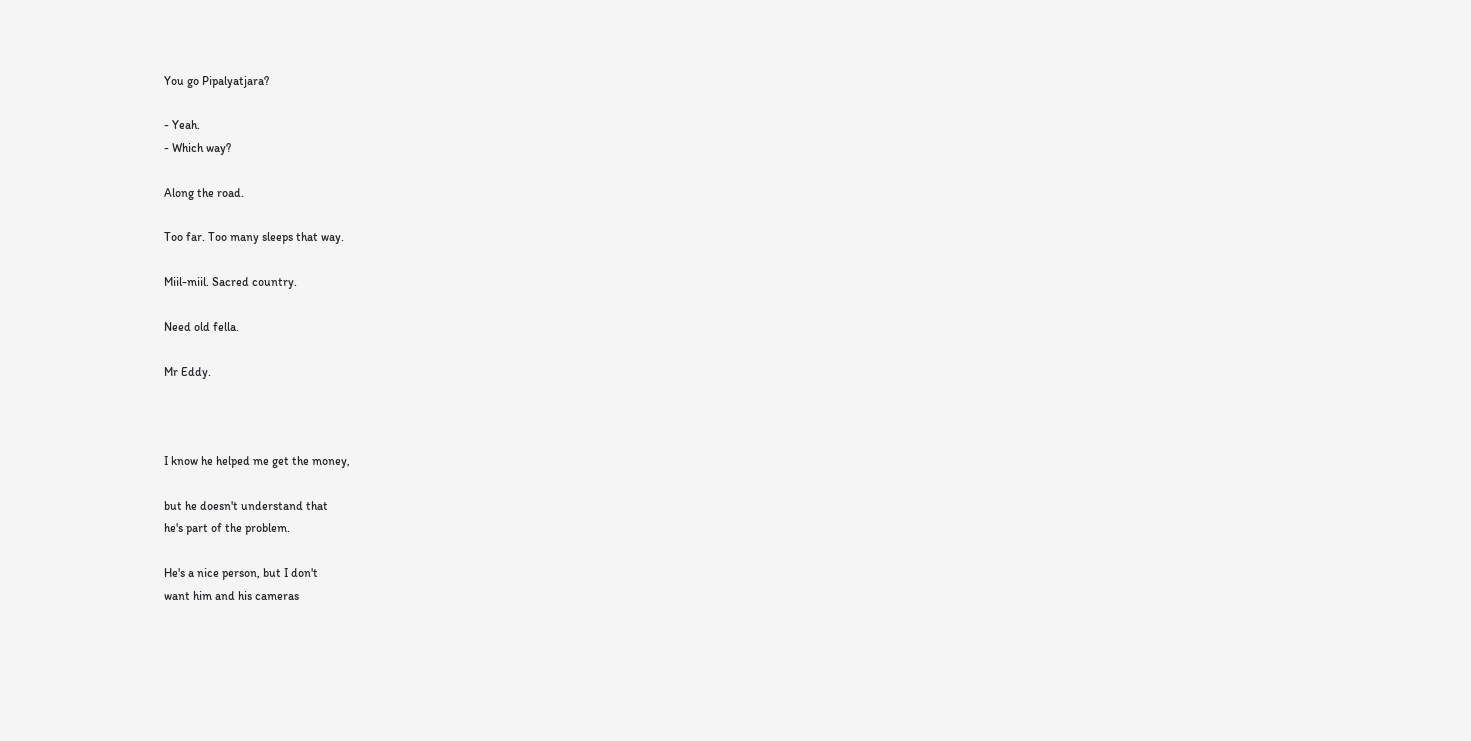You go Pipalyatjara?

- Yeah.
- Which way?

Along the road.

Too far. Too many sleeps that way.

Miil-miil. Sacred country.

Need old fella.

Mr Eddy.



I know he helped me get the money,

but he doesn't understand that
he's part of the problem.

He's a nice person, but I don't
want him and his cameras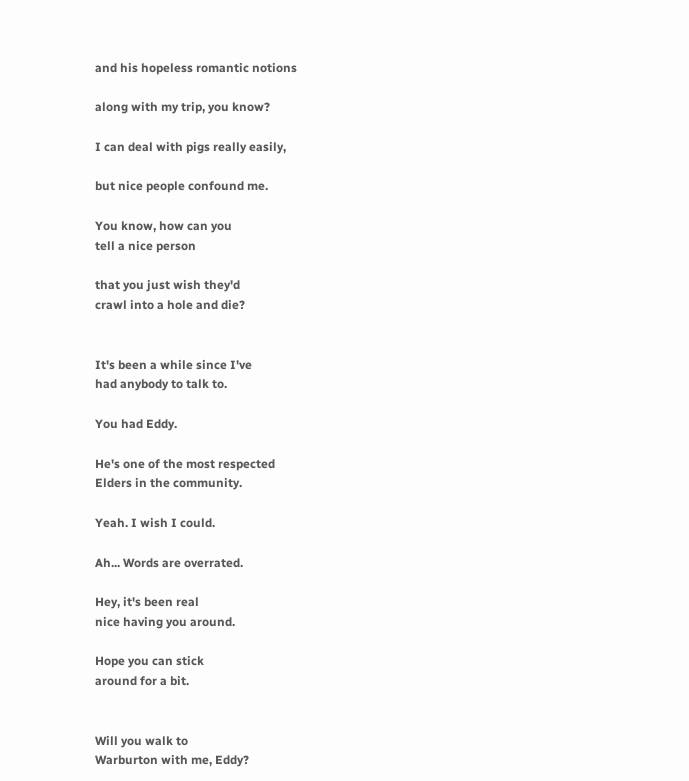and his hopeless romantic notions

along with my trip, you know?

I can deal with pigs really easily,

but nice people confound me.

You know, how can you
tell a nice person

that you just wish they'd
crawl into a hole and die?


It's been a while since I've
had anybody to talk to.

You had Eddy.

He's one of the most respected
Elders in the community.

Yeah. I wish I could.

Ah... Words are overrated.

Hey, it's been real
nice having you around.

Hope you can stick
around for a bit.


Will you walk to
Warburton with me, Eddy?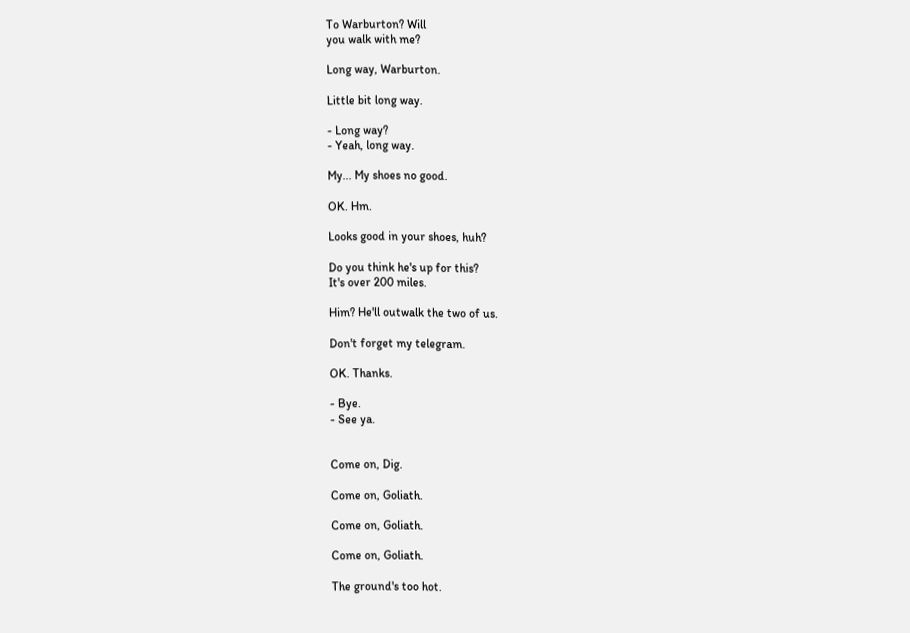To Warburton? Will
you walk with me?

Long way, Warburton.

Little bit long way.

- Long way?
- Yeah, long way.

My... My shoes no good.

OK. Hm.

Looks good in your shoes, huh?

Do you think he's up for this?
It's over 200 miles.

Him? He'll outwalk the two of us.

Don't forget my telegram.

OK. Thanks.

- Bye.
- See ya.


Come on, Dig.

Come on, Goliath.

Come on, Goliath.

Come on, Goliath.

The ground's too hot.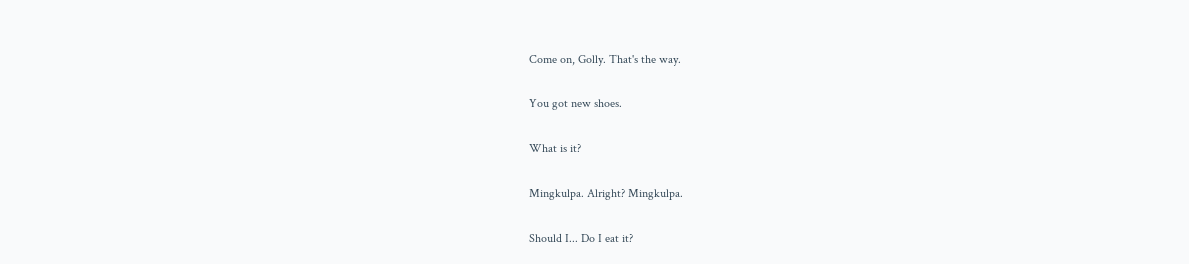Come on, Golly. That's the way.

You got new shoes.

What is it?

Mingkulpa. Alright? Mingkulpa.

Should I... Do I eat it?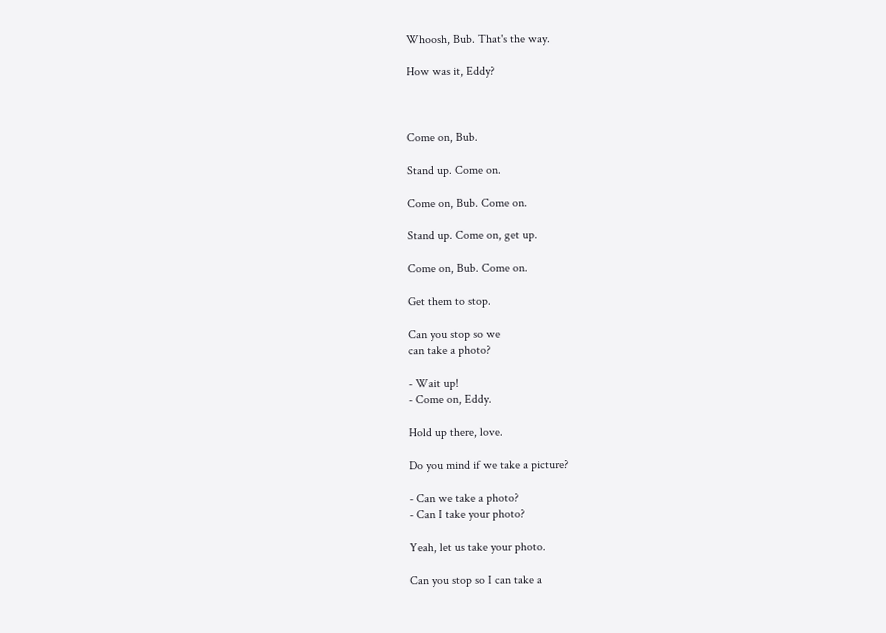Whoosh, Bub. That's the way.

How was it, Eddy?



Come on, Bub.

Stand up. Come on.

Come on, Bub. Come on.

Stand up. Come on, get up.

Come on, Bub. Come on.

Get them to stop.

Can you stop so we
can take a photo?

- Wait up!
- Come on, Eddy.

Hold up there, love.

Do you mind if we take a picture?

- Can we take a photo?
- Can I take your photo?

Yeah, let us take your photo.

Can you stop so I can take a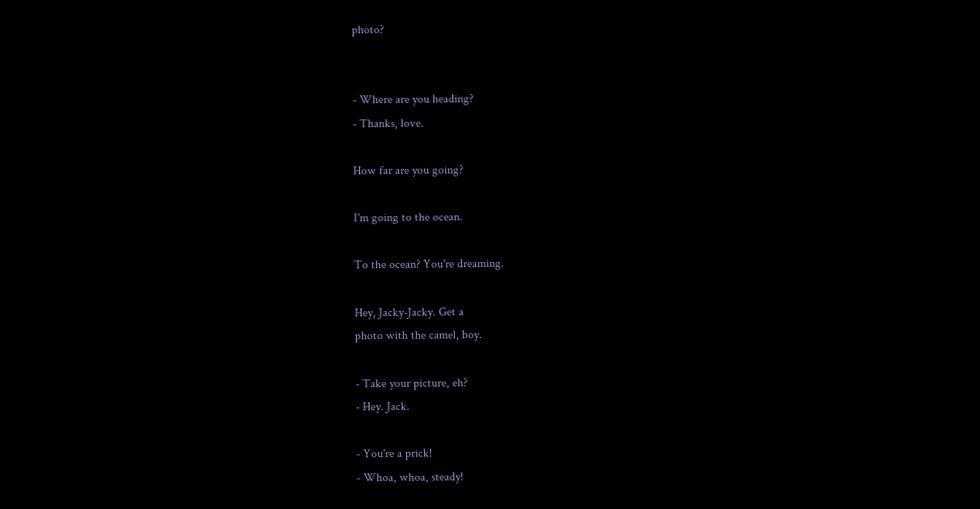photo?


- Where are you heading?
- Thanks, love.

How far are you going?

I'm going to the ocean.

To the ocean? You're dreaming.

Hey, Jacky-Jacky. Get a
photo with the camel, boy.

- Take your picture, eh?
- Hey. Jack.

- You're a prick!
- Whoa, whoa, steady!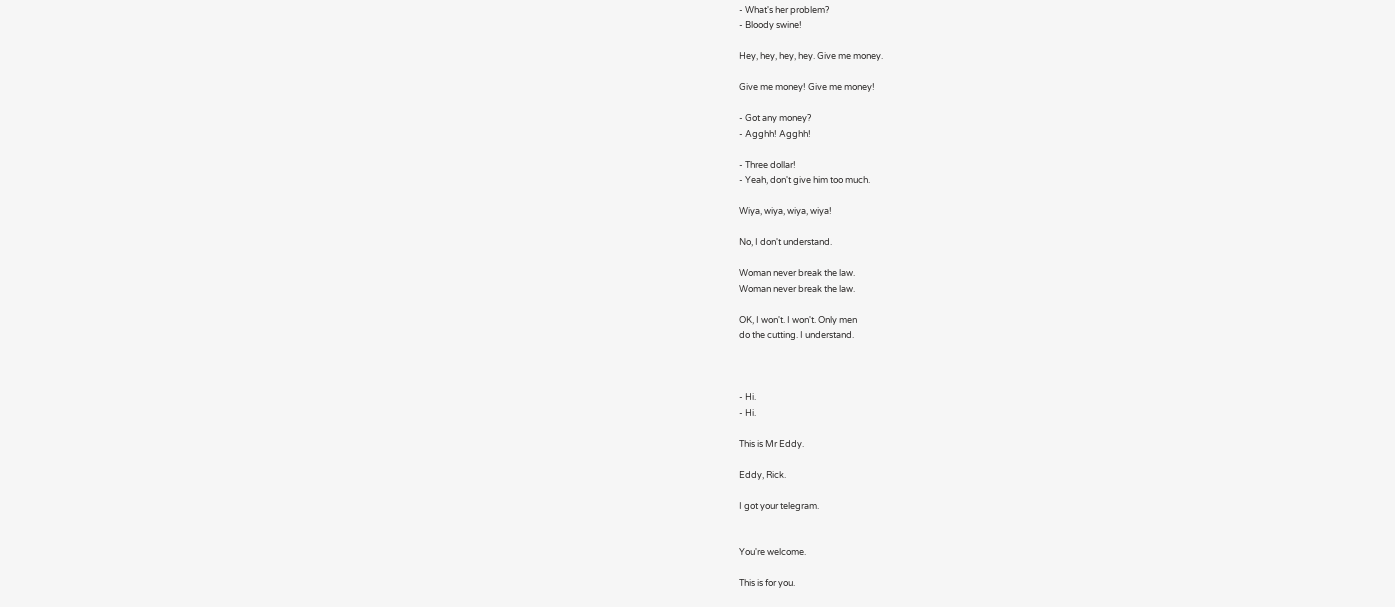- What's her problem?
- Bloody swine!

Hey, hey, hey, hey. Give me money.

Give me money! Give me money!

- Got any money?
- Agghh! Agghh!

- Three dollar!
- Yeah, don't give him too much.

Wiya, wiya, wiya, wiya!

No, I don't understand.

Woman never break the law.
Woman never break the law.

OK, I won't. I won't. Only men
do the cutting. I understand.



- Hi.
- Hi.

This is Mr Eddy.

Eddy, Rick.

I got your telegram.


You're welcome.

This is for you.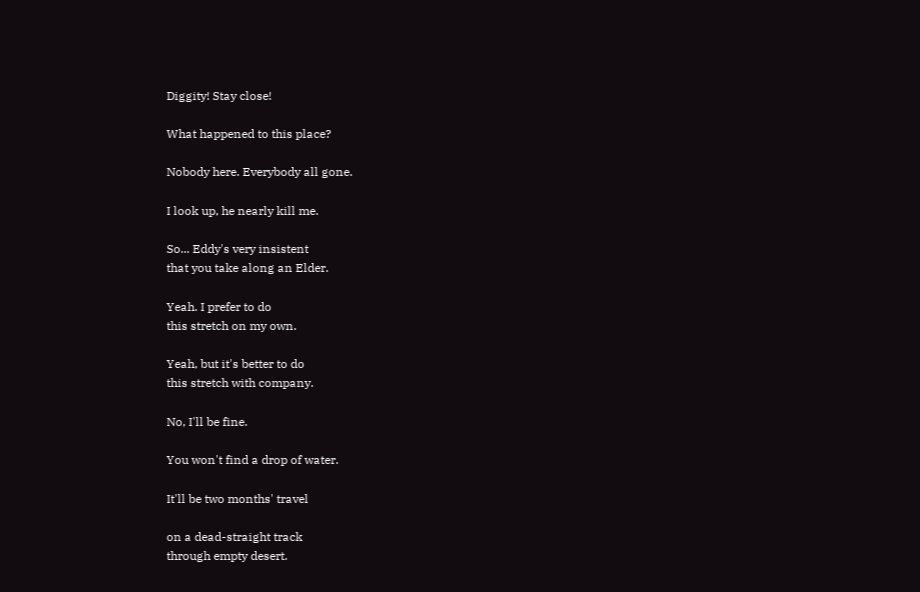Diggity! Stay close!

What happened to this place?

Nobody here. Everybody all gone.

I look up, he nearly kill me.

So... Eddy's very insistent
that you take along an Elder.

Yeah. I prefer to do
this stretch on my own.

Yeah, but it's better to do
this stretch with company.

No, I'll be fine.

You won't find a drop of water.

It'll be two months' travel

on a dead-straight track
through empty desert.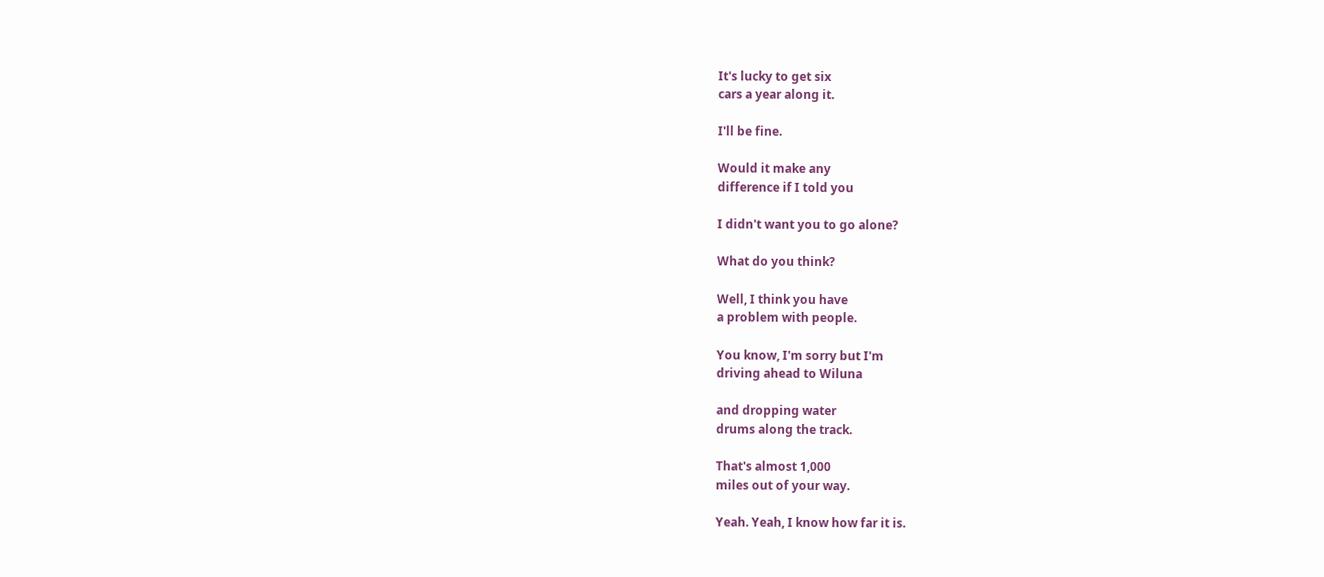It's lucky to get six
cars a year along it.

I'll be fine.

Would it make any
difference if I told you

I didn't want you to go alone?

What do you think?

Well, I think you have
a problem with people.

You know, I'm sorry but I'm
driving ahead to Wiluna

and dropping water
drums along the track.

That's almost 1,000
miles out of your way.

Yeah. Yeah, I know how far it is.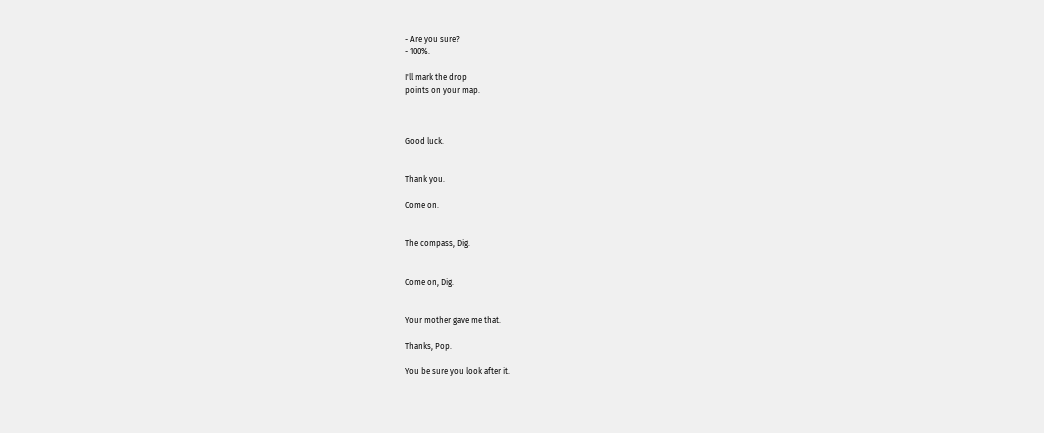- Are you sure?
- 100%.

I'll mark the drop
points on your map.



Good luck.


Thank you.

Come on.


The compass, Dig.


Come on, Dig.


Your mother gave me that.

Thanks, Pop.

You be sure you look after it.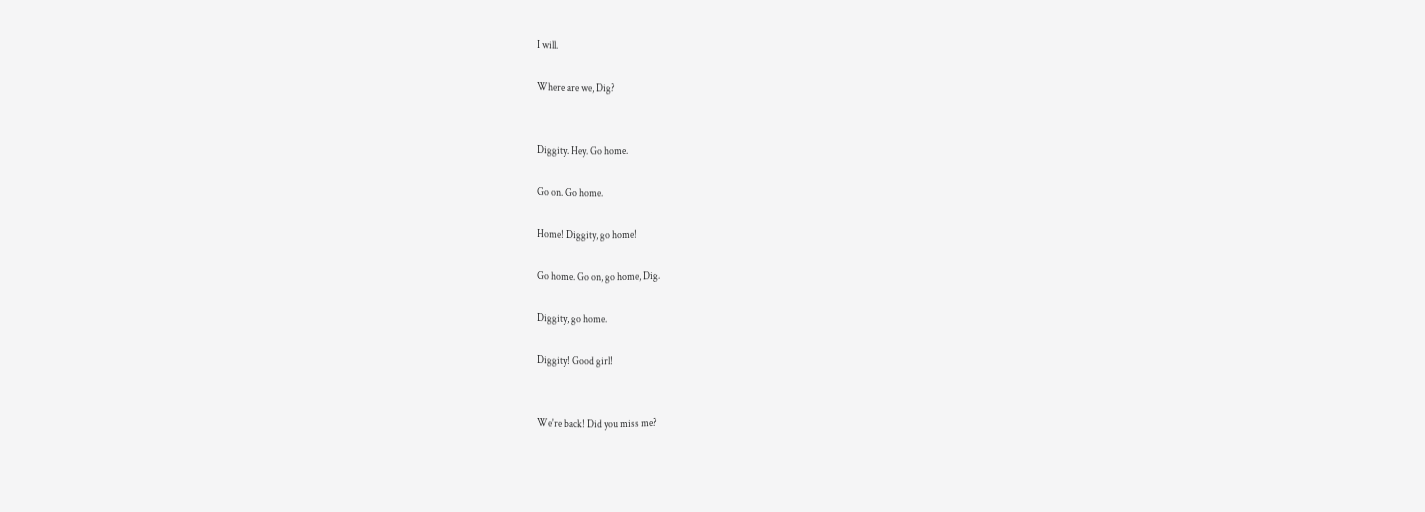I will.

Where are we, Dig?


Diggity. Hey. Go home.

Go on. Go home.

Home! Diggity, go home!

Go home. Go on, go home, Dig.

Diggity, go home.

Diggity! Good girl!


We're back! Did you miss me?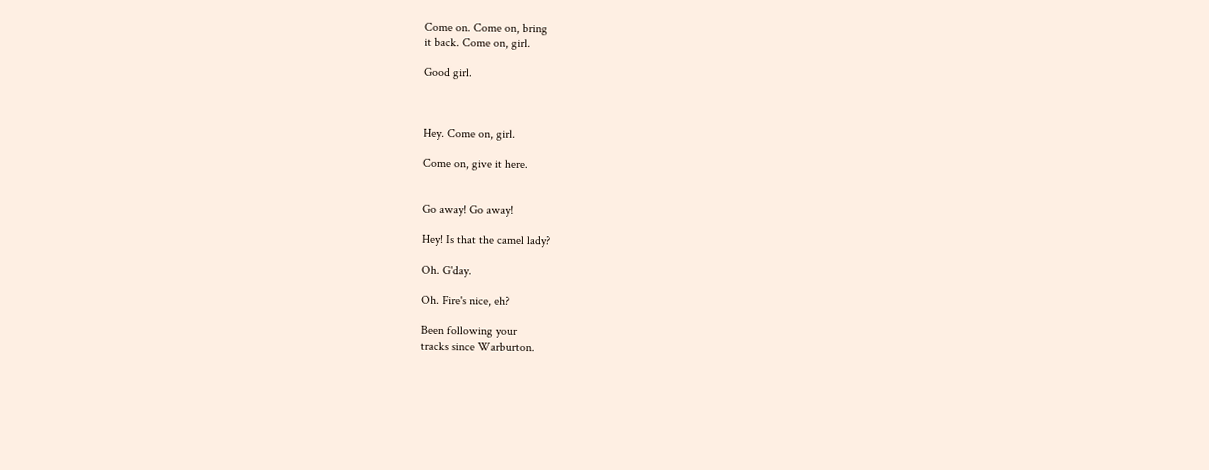Come on. Come on, bring
it back. Come on, girl.

Good girl.



Hey. Come on, girl.

Come on, give it here.


Go away! Go away!

Hey! Is that the camel lady?

Oh. G'day.

Oh. Fire's nice, eh?

Been following your
tracks since Warburton.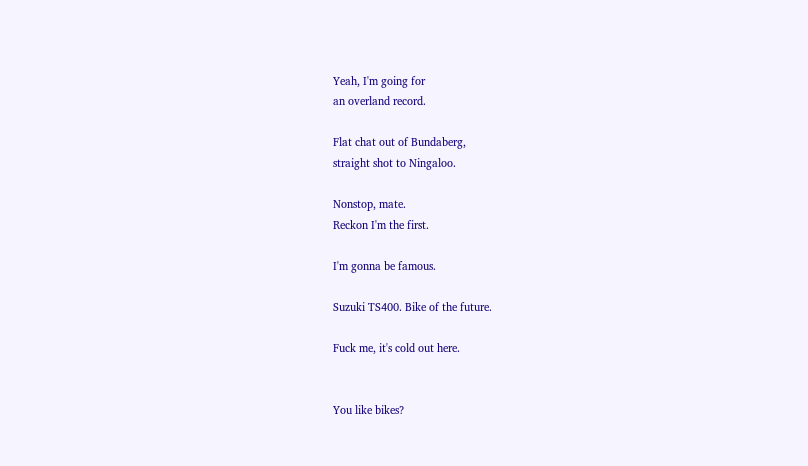Yeah, I'm going for
an overland record.

Flat chat out of Bundaberg,
straight shot to Ningaloo.

Nonstop, mate.
Reckon I'm the first.

I'm gonna be famous.

Suzuki TS400. Bike of the future.

Fuck me, it's cold out here.


You like bikes?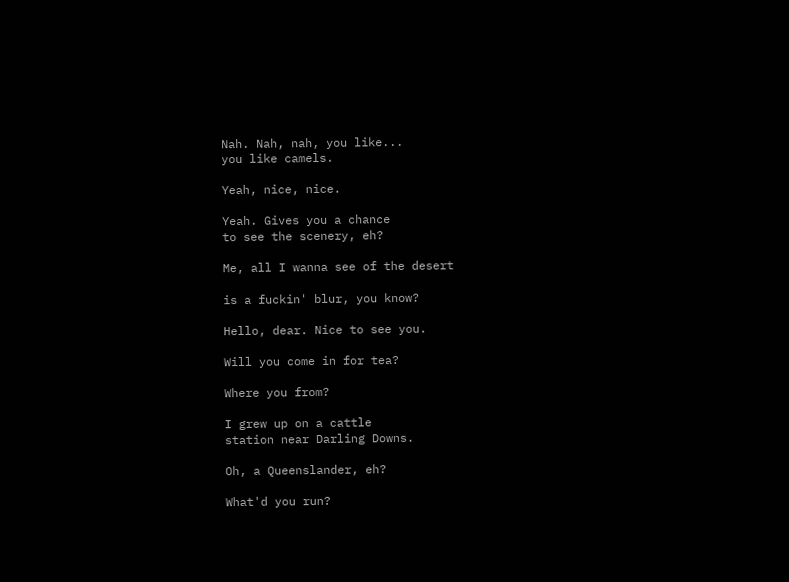Nah. Nah, nah, you like...
you like camels.

Yeah, nice, nice.

Yeah. Gives you a chance
to see the scenery, eh?

Me, all I wanna see of the desert

is a fuckin' blur, you know?

Hello, dear. Nice to see you.

Will you come in for tea?

Where you from?

I grew up on a cattle
station near Darling Downs.

Oh, a Queenslander, eh?

What'd you run?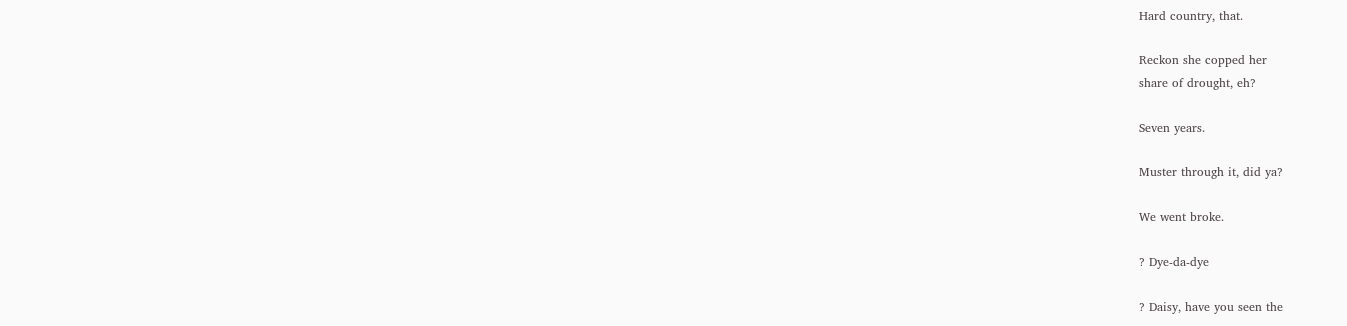Hard country, that.

Reckon she copped her
share of drought, eh?

Seven years.

Muster through it, did ya?

We went broke.

? Dye-da-dye

? Daisy, have you seen the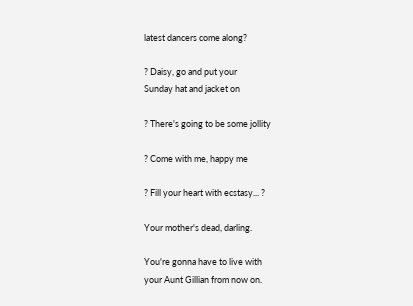latest dancers come along?

? Daisy, go and put your
Sunday hat and jacket on

? There's going to be some jollity

? Come with me, happy me

? Fill your heart with ecstasy... ?

Your mother's dead, darling.

You're gonna have to live with
your Aunt Gillian from now on.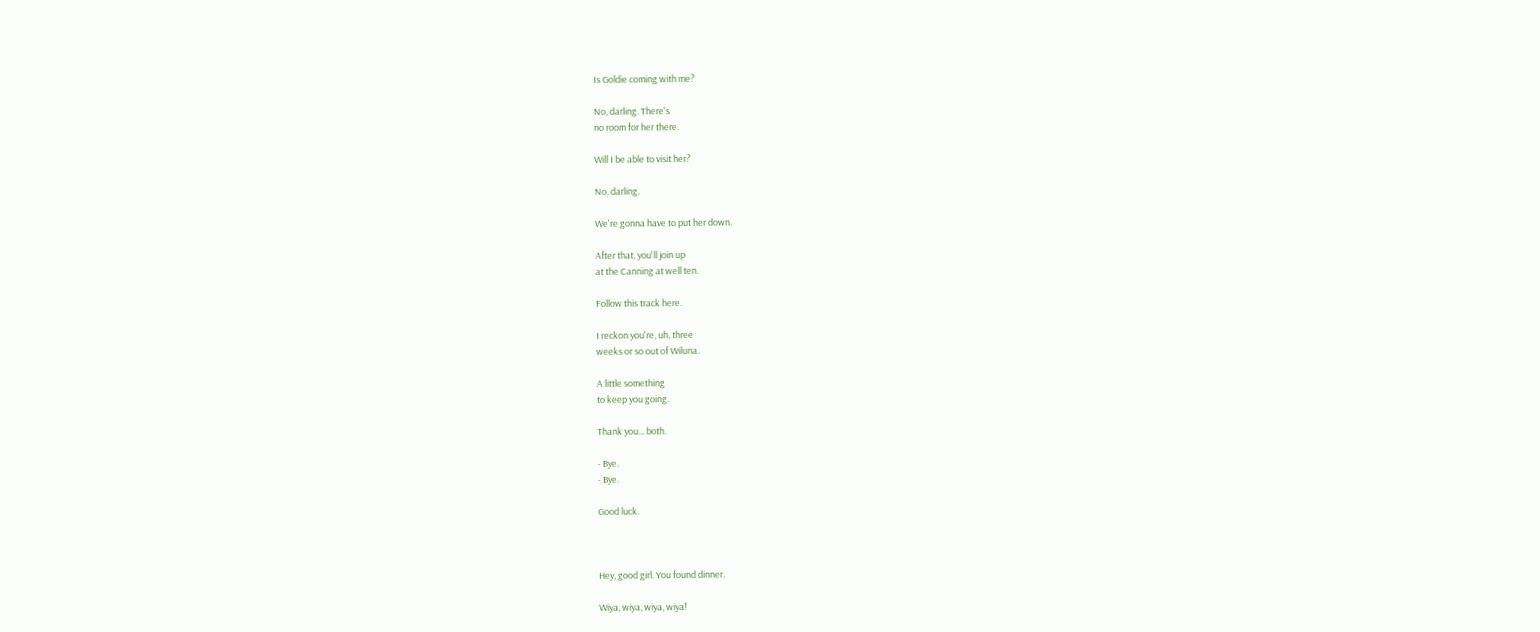Is Goldie coming with me?

No, darling. There's
no room for her there.

Will I be able to visit her?

No, darling.

We're gonna have to put her down.

After that, you'll join up
at the Canning at well ten.

Follow this track here.

I reckon you're, uh, three
weeks or so out of Wiluna.

A little something
to keep you going.

Thank you... both.

- Bye.
- Bye.

Good luck.



Hey, good girl. You found dinner.

Wiya, wiya, wiya, wiya!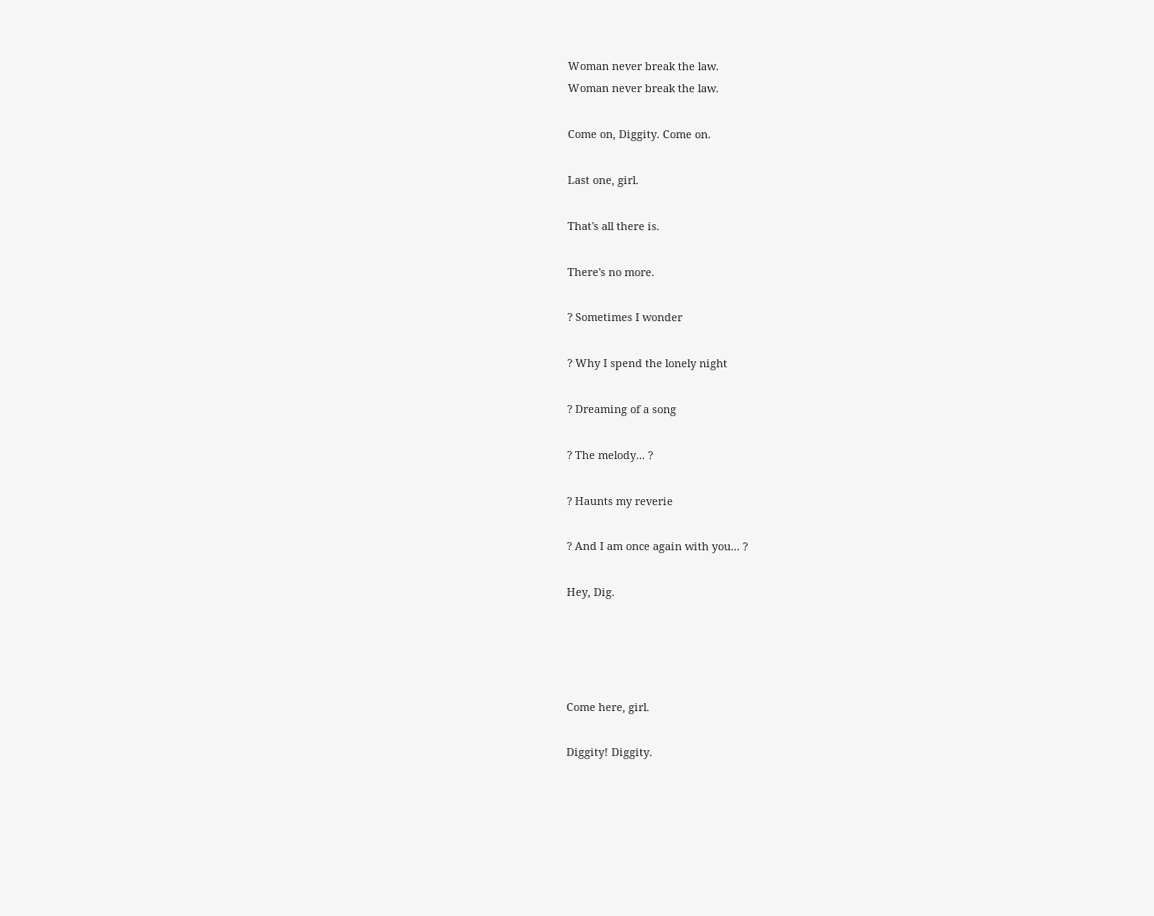Woman never break the law.
Woman never break the law.

Come on, Diggity. Come on.

Last one, girl.

That's all there is.

There's no more.

? Sometimes I wonder

? Why I spend the lonely night

? Dreaming of a song

? The melody... ?

? Haunts my reverie

? And I am once again with you... ?

Hey, Dig.




Come here, girl.

Diggity! Diggity.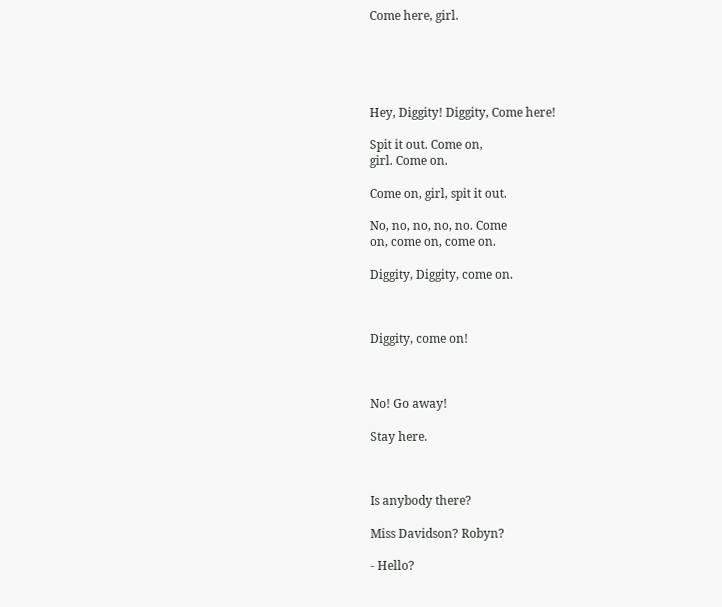Come here, girl.





Hey, Diggity! Diggity, Come here!

Spit it out. Come on,
girl. Come on.

Come on, girl, spit it out.

No, no, no, no, no. Come
on, come on, come on.

Diggity, Diggity, come on.



Diggity, come on!



No! Go away!

Stay here.



Is anybody there?

Miss Davidson? Robyn?

- Hello?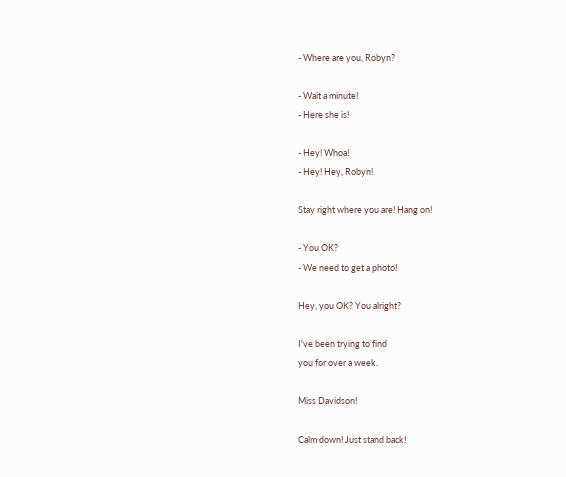- Where are you, Robyn?

- Wait a minute!
- Here she is!

- Hey! Whoa!
- Hey! Hey, Robyn!

Stay right where you are! Hang on!

- You OK?
- We need to get a photo!

Hey, you OK? You alright?

I've been trying to find
you for over a week.

Miss Davidson!

Calm down! Just stand back!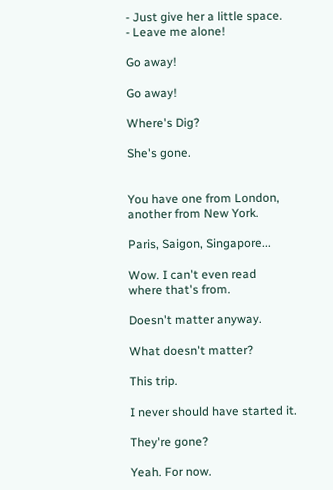- Just give her a little space.
- Leave me alone!

Go away!

Go away!

Where's Dig?

She's gone.


You have one from London,
another from New York.

Paris, Saigon, Singapore...

Wow. I can't even read
where that's from.

Doesn't matter anyway.

What doesn't matter?

This trip.

I never should have started it.

They're gone?

Yeah. For now.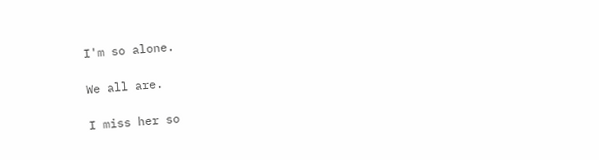I'm so alone.

We all are.

I miss her so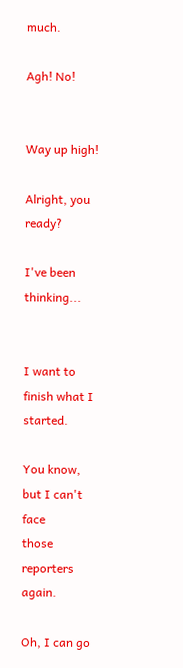much.

Agh! No!


Way up high!

Alright, you ready?

I've been thinking...


I want to finish what I started.

You know, but I can't face
those reporters again.

Oh, I can go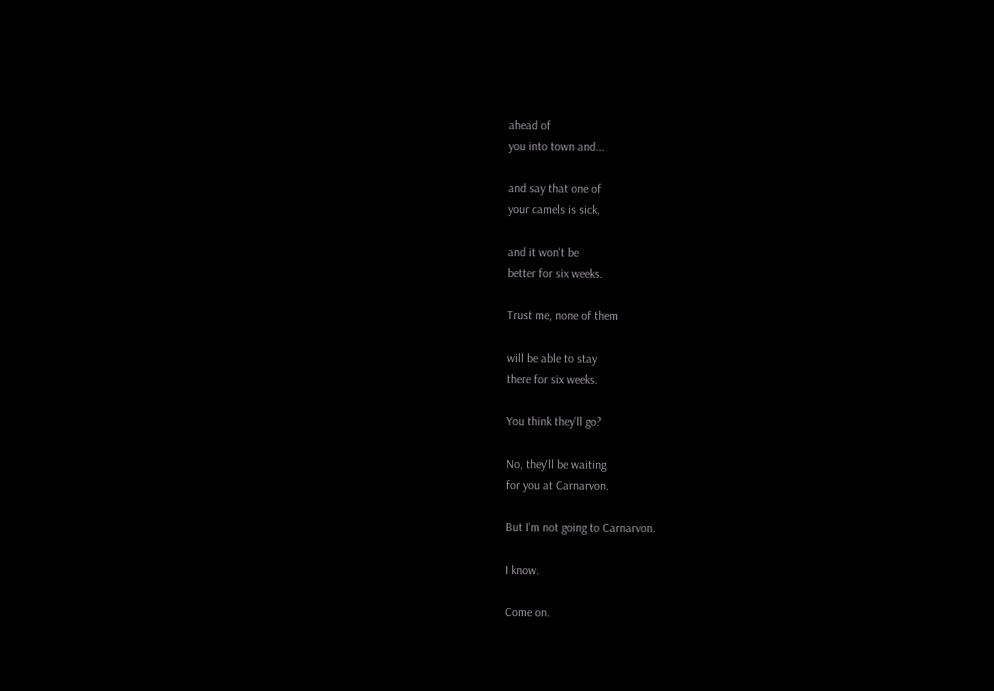ahead of
you into town and...

and say that one of
your camels is sick,

and it won't be
better for six weeks.

Trust me, none of them

will be able to stay
there for six weeks.

You think they'll go?

No, they'll be waiting
for you at Carnarvon.

But I'm not going to Carnarvon.

I know.

Come on.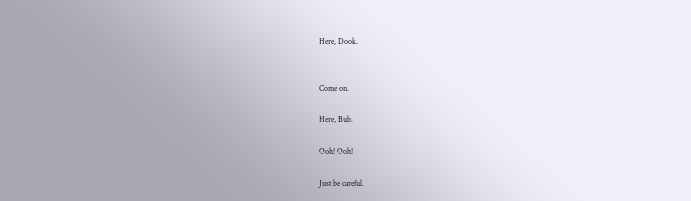Here, Dook.


Come on.

Here, Bub.

Ooh! Ooh!

Just be careful.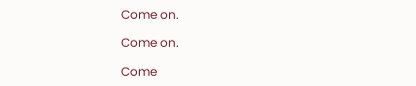Come on.

Come on.

Come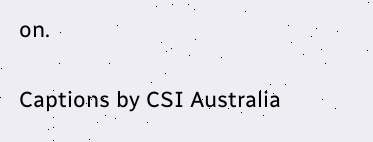on.

Captions by CSI Australia